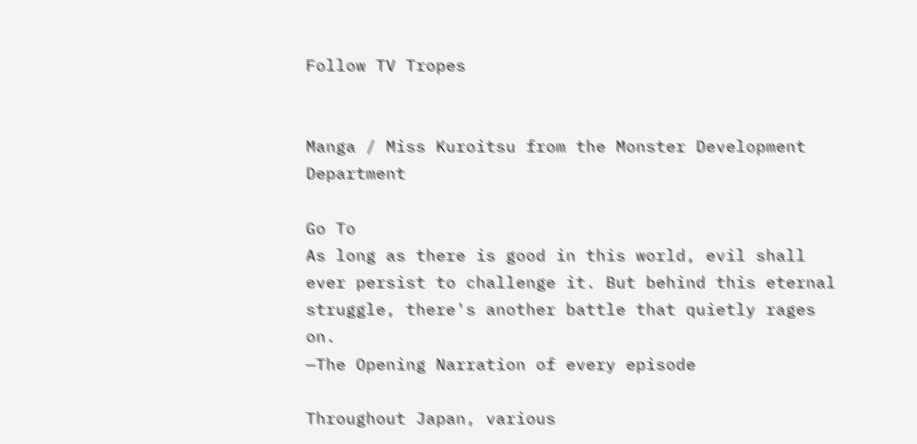Follow TV Tropes


Manga / Miss Kuroitsu from the Monster Development Department

Go To
As long as there is good in this world, evil shall ever persist to challenge it. But behind this eternal struggle, there's another battle that quietly rages on.
—The Opening Narration of every episode

Throughout Japan, various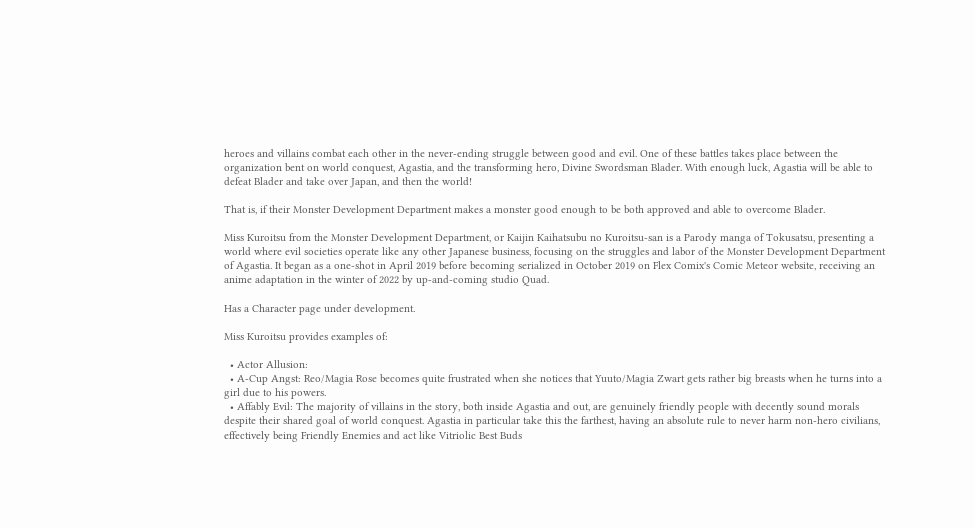heroes and villains combat each other in the never-ending struggle between good and evil. One of these battles takes place between the organization bent on world conquest, Agastia, and the transforming hero, Divine Swordsman Blader. With enough luck, Agastia will be able to defeat Blader and take over Japan, and then the world!

That is, if their Monster Development Department makes a monster good enough to be both approved and able to overcome Blader.

Miss Kuroitsu from the Monster Development Department, or Kaijin Kaihatsubu no Kuroitsu-san is a Parody manga of Tokusatsu, presenting a world where evil societies operate like any other Japanese business, focusing on the struggles and labor of the Monster Development Department of Agastia. It began as a one-shot in April 2019 before becoming serialized in October 2019 on Flex Comix's Comic Meteor website, receiving an anime adaptation in the winter of 2022 by up-and-coming studio Quad.

Has a Character page under development.

Miss Kuroitsu provides examples of:

  • Actor Allusion:
  • A-Cup Angst: Reo/Magia Rose becomes quite frustrated when she notices that Yuuto/Magia Zwart gets rather big breasts when he turns into a girl due to his powers.
  • Affably Evil: The majority of villains in the story, both inside Agastia and out, are genuinely friendly people with decently sound morals despite their shared goal of world conquest. Agastia in particular take this the farthest, having an absolute rule to never harm non-hero civilians, effectively being Friendly Enemies and act like Vitriolic Best Buds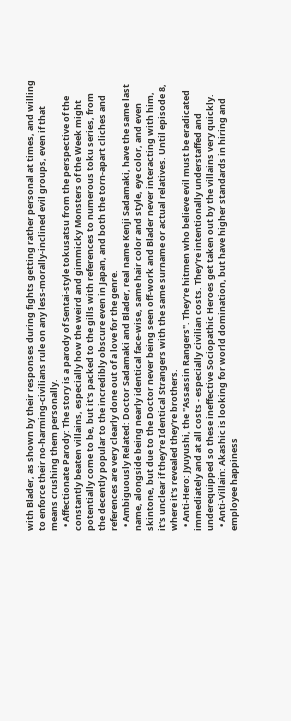with Blader, as shown by their responses during fights getting rather personal at times, and willing to enforce their no-harming-civilians rule on any less-morally-inclined evil groups, even if that means crushing them personally.
  • Affectionate Parody: The story is a parody of Sentai-style tokusatsu from the perspective of the constantly beaten villains, especially how the weird and gimmicky Monsters of the Week might potentially come to be, but it's packed to the gills with references to numerous toku series, from the decently popular to the incredibly obscure even in Japan, and both the torn-apart cliches and references are very clearly done out of a love for the genre.
  • Ambiguously Related: Doctor Sadamaki and Blader, real name Kenji Sadamaki, have the same last name, alongside being nearly identical face-wise, same hair color and style, eye color, and even skintone, but due to the Doctor never being seen off-work and Blader never interacting with him, it's unclear if they're Identical Strangers with the same surname or actual relatives. Until episode 8, where it's revealed they're brothers.
  • Anti-Hero: Jyuyushi, the "Assassin Rangers". They're hitmen who believe evil must be eradicated immediately and at all costs - especially civilian costs. They're intentionally understaffed and underequipped so these ineffective Sociopathic Heroes get taken out by the villains very quickly.
  • Anti-Villain: Akashic is looking for world domination, but have higher standards in hiring and employee happiness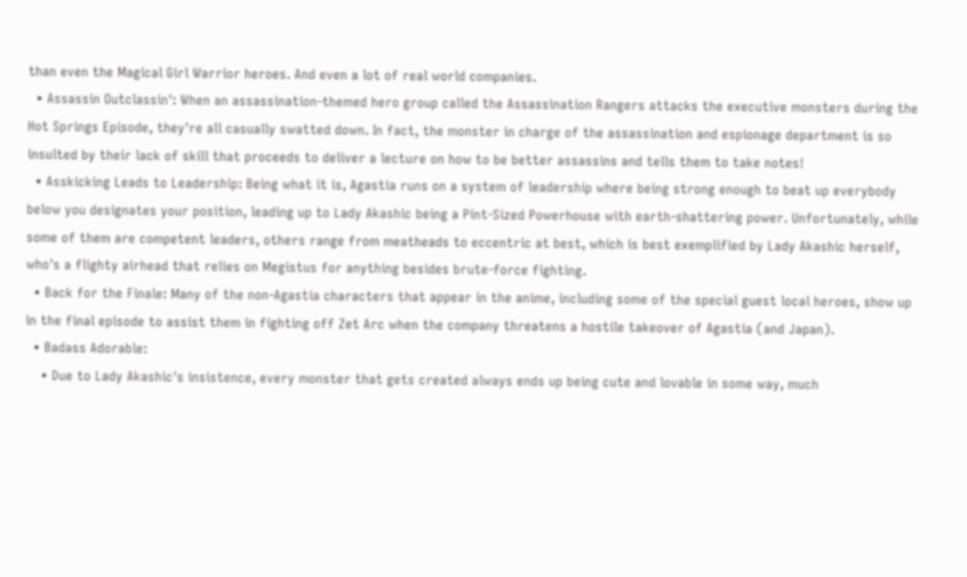than even the Magical Girl Warrior heroes. And even a lot of real world companies.
  • Assassin Outclassin': When an assassination-themed hero group called the Assassination Rangers attacks the executive monsters during the Hot Springs Episode, they're all casually swatted down. In fact, the monster in charge of the assassination and espionage department is so insulted by their lack of skill that proceeds to deliver a lecture on how to be better assassins and tells them to take notes!
  • Asskicking Leads to Leadership: Being what it is, Agastia runs on a system of leadership where being strong enough to beat up everybody below you designates your position, leading up to Lady Akashic being a Pint-Sized Powerhouse with earth-shattering power. Unfortunately, while some of them are competent leaders, others range from meatheads to eccentric at best, which is best exemplified by Lady Akashic herself, who's a flighty airhead that relies on Megistus for anything besides brute-force fighting.
  • Back for the Finale: Many of the non-Agastia characters that appear in the anime, including some of the special guest local heroes, show up in the final episode to assist them in fighting off Zet Arc when the company threatens a hostile takeover of Agastia (and Japan).
  • Badass Adorable:
    • Due to Lady Akashic's insistence, every monster that gets created always ends up being cute and lovable in some way, much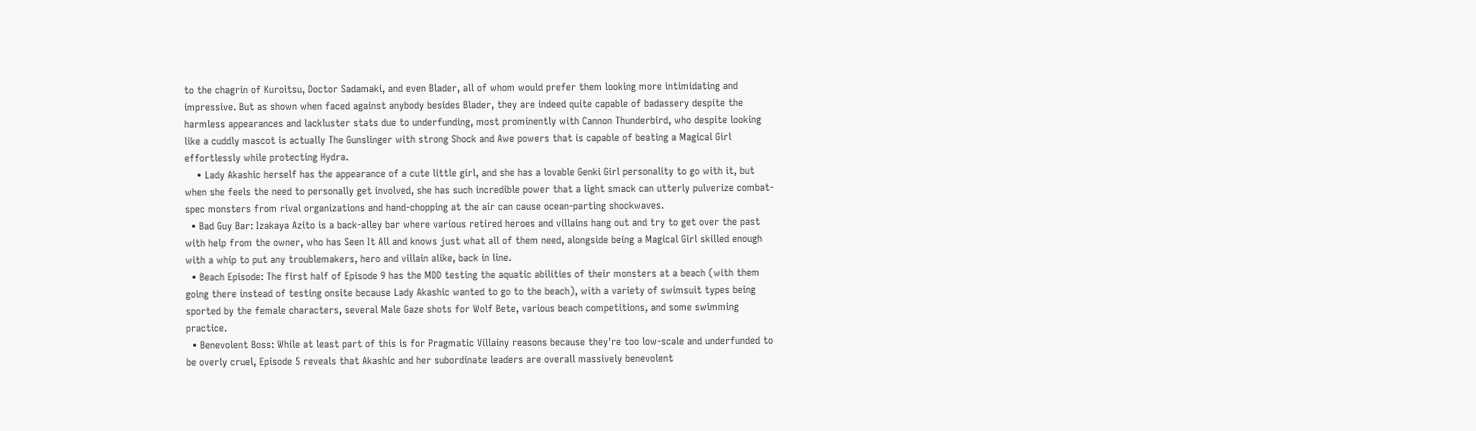to the chagrin of Kuroitsu, Doctor Sadamaki, and even Blader, all of whom would prefer them looking more intimidating and impressive. But as shown when faced against anybody besides Blader, they are indeed quite capable of badassery despite the harmless appearances and lackluster stats due to underfunding, most prominently with Cannon Thunderbird, who despite looking like a cuddly mascot is actually The Gunslinger with strong Shock and Awe powers that is capable of beating a Magical Girl effortlessly while protecting Hydra.
    • Lady Akashic herself has the appearance of a cute little girl, and she has a lovable Genki Girl personality to go with it, but when she feels the need to personally get involved, she has such incredible power that a light smack can utterly pulverize combat-spec monsters from rival organizations and hand-chopping at the air can cause ocean-parting shockwaves.
  • Bad Guy Bar: Izakaya Azito is a back-alley bar where various retired heroes and villains hang out and try to get over the past with help from the owner, who has Seen It All and knows just what all of them need, alongside being a Magical Girl skilled enough with a whip to put any troublemakers, hero and villain alike, back in line.
  • Beach Episode: The first half of Episode 9 has the MDD testing the aquatic abilities of their monsters at a beach (with them going there instead of testing onsite because Lady Akashic wanted to go to the beach), with a variety of swimsuit types being sported by the female characters, several Male Gaze shots for Wolf Bete, various beach competitions, and some swimming practice.
  • Benevolent Boss: While at least part of this is for Pragmatic Villainy reasons because they're too low-scale and underfunded to be overly cruel, Episode 5 reveals that Akashic and her subordinate leaders are overall massively benevolent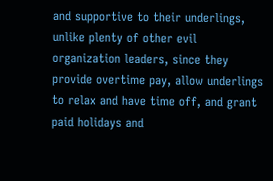and supportive to their underlings, unlike plenty of other evil organization leaders, since they provide overtime pay, allow underlings to relax and have time off, and grant paid holidays and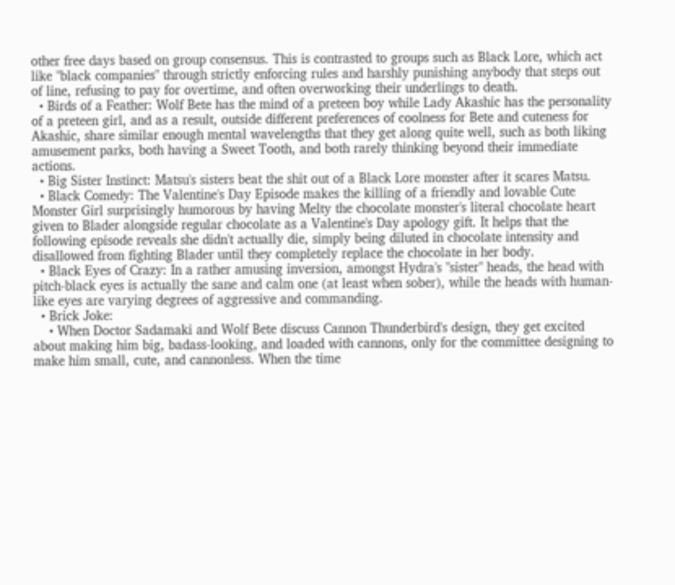other free days based on group consensus. This is contrasted to groups such as Black Lore, which act like "black companies" through strictly enforcing rules and harshly punishing anybody that steps out of line, refusing to pay for overtime, and often overworking their underlings to death.
  • Birds of a Feather: Wolf Bete has the mind of a preteen boy while Lady Akashic has the personality of a preteen girl, and as a result, outside different preferences of coolness for Bete and cuteness for Akashic, share similar enough mental wavelengths that they get along quite well, such as both liking amusement parks, both having a Sweet Tooth, and both rarely thinking beyond their immediate actions.
  • Big Sister Instinct: Matsu's sisters beat the shit out of a Black Lore monster after it scares Matsu.
  • Black Comedy: The Valentine's Day Episode makes the killing of a friendly and lovable Cute Monster Girl surprisingly humorous by having Melty the chocolate monster's literal chocolate heart given to Blader alongside regular chocolate as a Valentine's Day apology gift. It helps that the following episode reveals she didn't actually die, simply being diluted in chocolate intensity and disallowed from fighting Blader until they completely replace the chocolate in her body.
  • Black Eyes of Crazy: In a rather amusing inversion, amongst Hydra's "sister" heads, the head with pitch-black eyes is actually the sane and calm one (at least when sober), while the heads with human-like eyes are varying degrees of aggressive and commanding.
  • Brick Joke:
    • When Doctor Sadamaki and Wolf Bete discuss Cannon Thunderbird's design, they get excited about making him big, badass-looking, and loaded with cannons, only for the committee designing to make him small, cute, and cannonless. When the time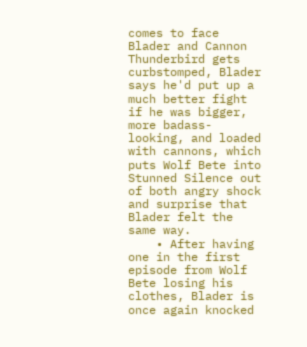comes to face Blader and Cannon Thunderbird gets curbstomped, Blader says he'd put up a much better fight if he was bigger, more badass-looking, and loaded with cannons, which puts Wolf Bete into Stunned Silence out of both angry shock and surprise that Blader felt the same way.
    • After having one in the first episode from Wolf Bete losing his clothes, Blader is once again knocked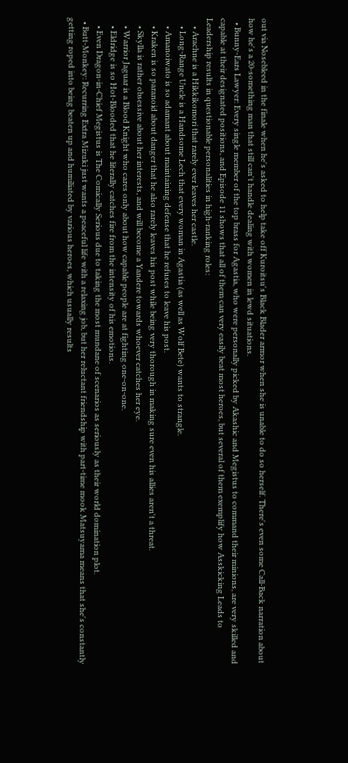out via Nosebleed in the finale when he's asked to help take off Kuroitsu's Black Blader armor when she is unable to do so herself. There's even some Call-Back narration about how he's a 20-something man that still can't handle dealing with women in lewd situations.
  • Bunny-Ears Lawyer: Every single member of the top brass for Agastia, who were personally picked by Akashic and Megistus to command their minions, are very skilled and capable at their designated positions, and Episode 11 shows that all of them can very easily beat most heroes, but several of them exemplify how Asskicking Leads to Leadership results in questionable personalities in high-ranking roles:
    • Arachne is a Hikkikomori that rarely ever leaves her castle.
    • Long-Range Uncle is a Handsome Lech that every woman in Agastia (as well as Wolf Bete) wants to strangle.
    • Amanoiwato is so adamant about maintaining defense that he refuses to leave his post.
    • Kraken is so paranoid about danger that he also rarely leaves his post while being very thorough in making sure even his allies aren't a threat.
    • Skylla is rather obsessive about her interests, and will become a Yandere towards whoever catches her eye.
    • Warrior Jaguar is a Blood Knight who cares only about how capable people are at fighting one-on-one.
    • Eldridge is so Hot-Blooded that he literally catches fire from the intensity of his emotions.
    • Even Dragon-in-Chief Megistus is The Comically Serious due to taking the most mundane of scenarios as seriously as their world domination plot.
  • Butt-Monkey: Recurring Extra Mizuki just wants a peaceful life with a relaxing job, but her reluctant friendship with part-time mook Matsuyama means that she's constantly getting roped into being beaten up and humiliated by various heroes, which usually results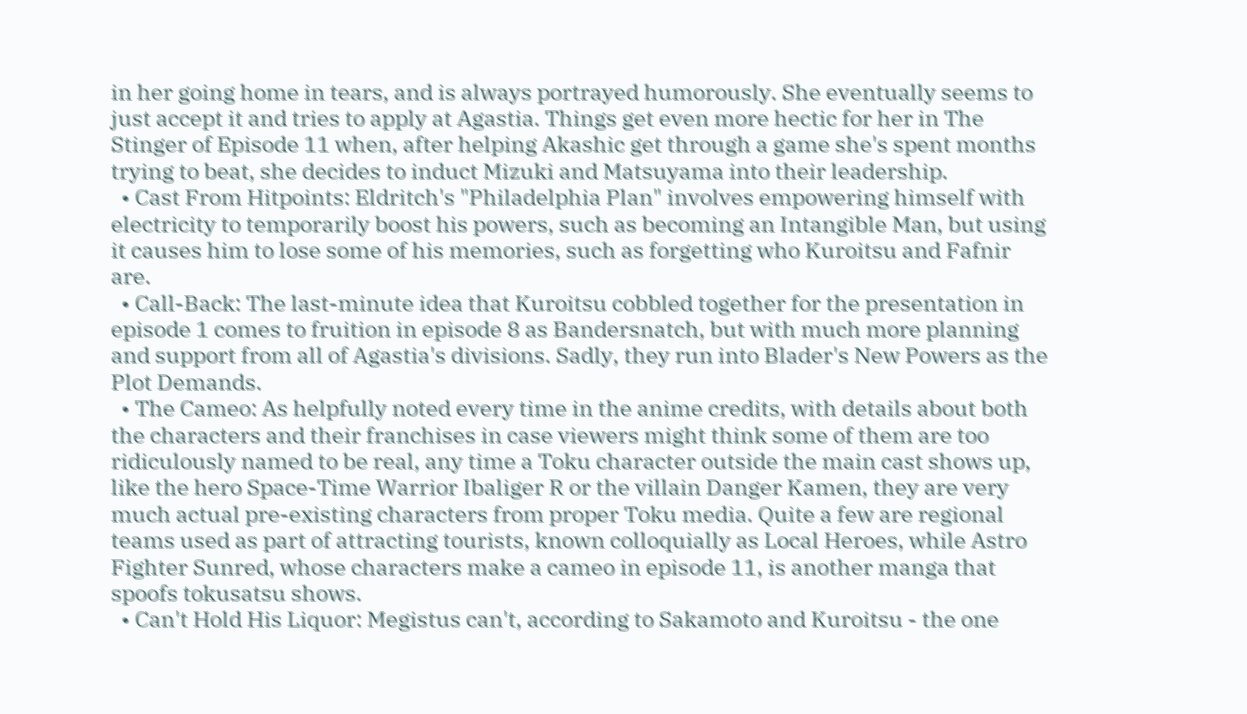in her going home in tears, and is always portrayed humorously. She eventually seems to just accept it and tries to apply at Agastia. Things get even more hectic for her in The Stinger of Episode 11 when, after helping Akashic get through a game she's spent months trying to beat, she decides to induct Mizuki and Matsuyama into their leadership.
  • Cast From Hitpoints: Eldritch's "Philadelphia Plan" involves empowering himself with electricity to temporarily boost his powers, such as becoming an Intangible Man, but using it causes him to lose some of his memories, such as forgetting who Kuroitsu and Fafnir are.
  • Call-Back: The last-minute idea that Kuroitsu cobbled together for the presentation in episode 1 comes to fruition in episode 8 as Bandersnatch, but with much more planning and support from all of Agastia's divisions. Sadly, they run into Blader's New Powers as the Plot Demands.
  • The Cameo: As helpfully noted every time in the anime credits, with details about both the characters and their franchises in case viewers might think some of them are too ridiculously named to be real, any time a Toku character outside the main cast shows up, like the hero Space-Time Warrior Ibaliger R or the villain Danger Kamen, they are very much actual pre-existing characters from proper Toku media. Quite a few are regional teams used as part of attracting tourists, known colloquially as Local Heroes, while Astro Fighter Sunred, whose characters make a cameo in episode 11, is another manga that spoofs tokusatsu shows.
  • Can't Hold His Liquor: Megistus can't, according to Sakamoto and Kuroitsu - the one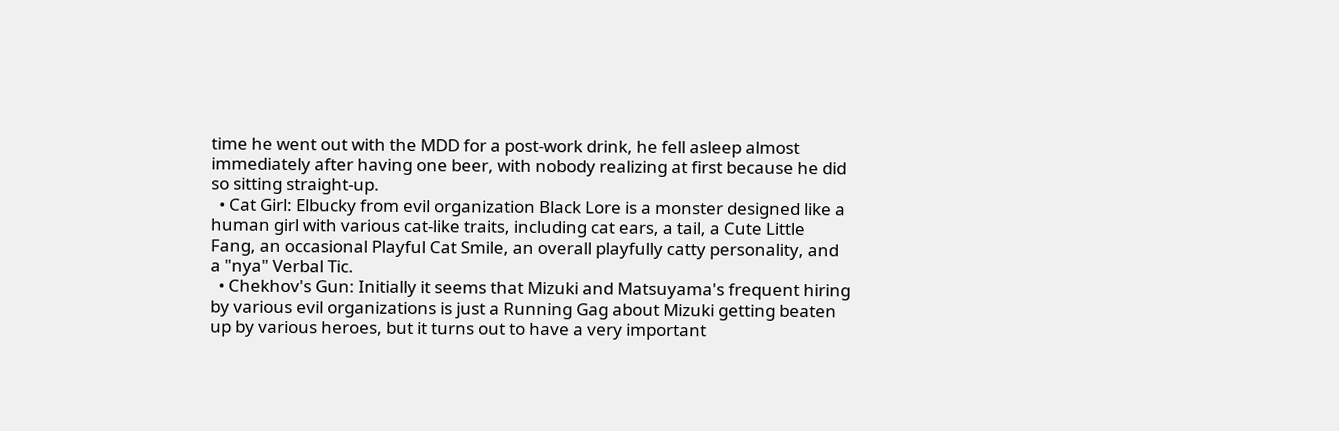time he went out with the MDD for a post-work drink, he fell asleep almost immediately after having one beer, with nobody realizing at first because he did so sitting straight-up.
  • Cat Girl: Elbucky from evil organization Black Lore is a monster designed like a human girl with various cat-like traits, including cat ears, a tail, a Cute Little Fang, an occasional Playful Cat Smile, an overall playfully catty personality, and a "nya" Verbal Tic.
  • Chekhov's Gun: Initially it seems that Mizuki and Matsuyama's frequent hiring by various evil organizations is just a Running Gag about Mizuki getting beaten up by various heroes, but it turns out to have a very important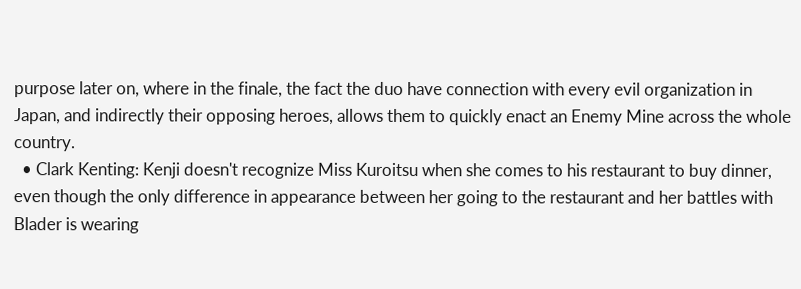purpose later on, where in the finale, the fact the duo have connection with every evil organization in Japan, and indirectly their opposing heroes, allows them to quickly enact an Enemy Mine across the whole country.
  • Clark Kenting: Kenji doesn't recognize Miss Kuroitsu when she comes to his restaurant to buy dinner, even though the only difference in appearance between her going to the restaurant and her battles with Blader is wearing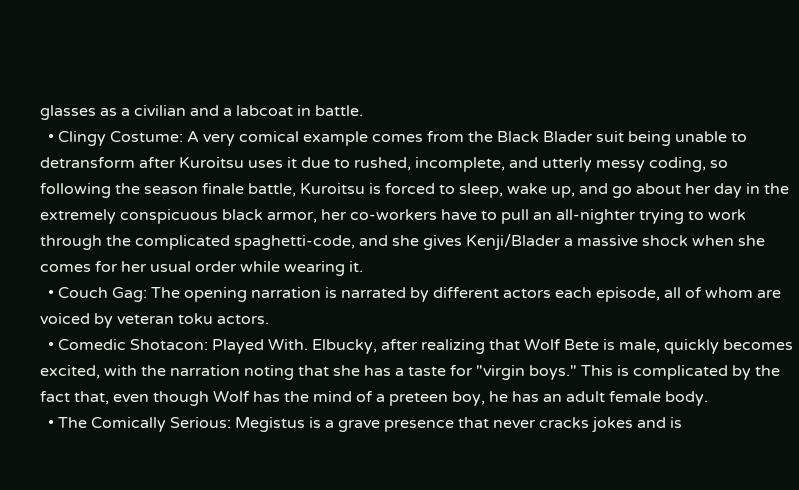glasses as a civilian and a labcoat in battle.
  • Clingy Costume: A very comical example comes from the Black Blader suit being unable to detransform after Kuroitsu uses it due to rushed, incomplete, and utterly messy coding, so following the season finale battle, Kuroitsu is forced to sleep, wake up, and go about her day in the extremely conspicuous black armor, her co-workers have to pull an all-nighter trying to work through the complicated spaghetti-code, and she gives Kenji/Blader a massive shock when she comes for her usual order while wearing it.
  • Couch Gag: The opening narration is narrated by different actors each episode, all of whom are voiced by veteran toku actors.
  • Comedic Shotacon: Played With. Elbucky, after realizing that Wolf Bete is male, quickly becomes excited, with the narration noting that she has a taste for "virgin boys." This is complicated by the fact that, even though Wolf has the mind of a preteen boy, he has an adult female body.
  • The Comically Serious: Megistus is a grave presence that never cracks jokes and is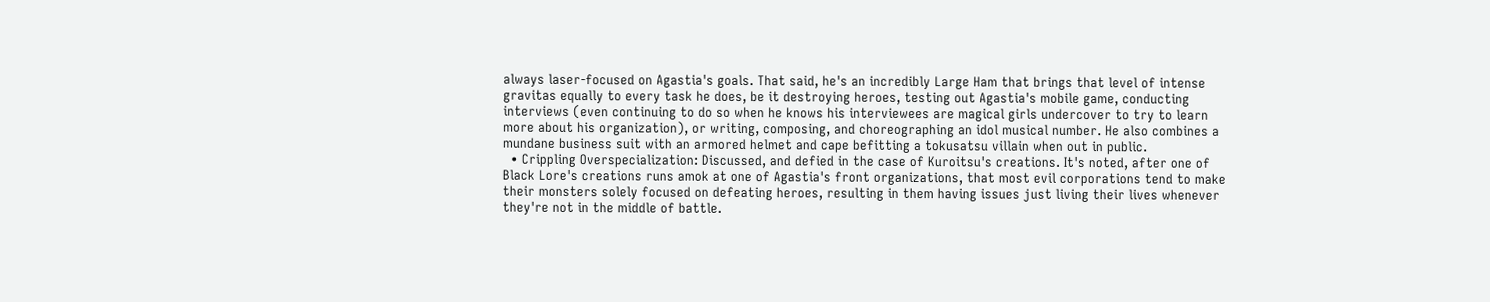always laser-focused on Agastia's goals. That said, he's an incredibly Large Ham that brings that level of intense gravitas equally to every task he does, be it destroying heroes, testing out Agastia's mobile game, conducting interviews (even continuing to do so when he knows his interviewees are magical girls undercover to try to learn more about his organization), or writing, composing, and choreographing an idol musical number. He also combines a mundane business suit with an armored helmet and cape befitting a tokusatsu villain when out in public.
  • Crippling Overspecialization: Discussed, and defied in the case of Kuroitsu's creations. It's noted, after one of Black Lore's creations runs amok at one of Agastia's front organizations, that most evil corporations tend to make their monsters solely focused on defeating heroes, resulting in them having issues just living their lives whenever they're not in the middle of battle.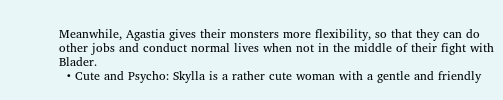Meanwhile, Agastia gives their monsters more flexibility, so that they can do other jobs and conduct normal lives when not in the middle of their fight with Blader.
  • Cute and Psycho: Skylla is a rather cute woman with a gentle and friendly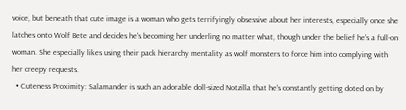voice, but beneath that cute image is a woman who gets terrifyingly obsessive about her interests, especially once she latches onto Wolf Bete and decides he's becoming her underling no matter what, though under the belief he's a full-on woman. She especially likes using their pack hierarchy mentality as wolf monsters to force him into complying with her creepy requests.
  • Cuteness Proximity: Salamander is such an adorable doll-sized Notzilla that he's constantly getting doted on by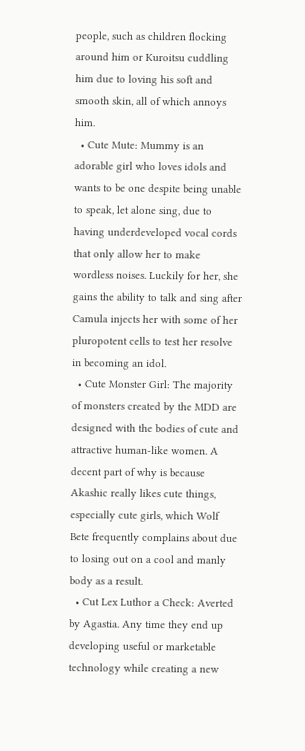people, such as children flocking around him or Kuroitsu cuddling him due to loving his soft and smooth skin, all of which annoys him.
  • Cute Mute: Mummy is an adorable girl who loves idols and wants to be one despite being unable to speak, let alone sing, due to having underdeveloped vocal cords that only allow her to make wordless noises. Luckily for her, she gains the ability to talk and sing after Camula injects her with some of her pluropotent cells to test her resolve in becoming an idol.
  • Cute Monster Girl: The majority of monsters created by the MDD are designed with the bodies of cute and attractive human-like women. A decent part of why is because Akashic really likes cute things, especially cute girls, which Wolf Bete frequently complains about due to losing out on a cool and manly body as a result.
  • Cut Lex Luthor a Check: Averted by Agastia. Any time they end up developing useful or marketable technology while creating a new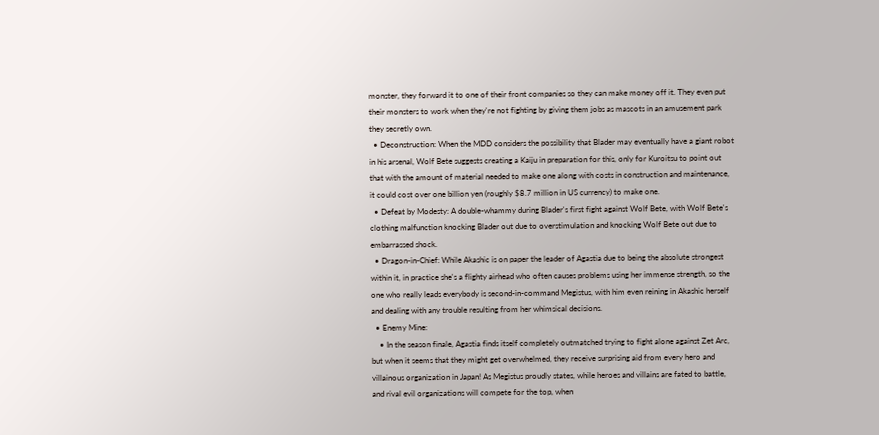monster, they forward it to one of their front companies so they can make money off it. They even put their monsters to work when they're not fighting by giving them jobs as mascots in an amusement park they secretly own.
  • Deconstruction: When the MDD considers the possibility that Blader may eventually have a giant robot in his arsenal, Wolf Bete suggests creating a Kaiju in preparation for this, only for Kuroitsu to point out that with the amount of material needed to make one along with costs in construction and maintenance, it could cost over one billion yen (roughly $8.7 million in US currency) to make one.
  • Defeat by Modesty: A double-whammy during Blader's first fight against Wolf Bete, with Wolf Bete's clothing malfunction knocking Blader out due to overstimulation and knocking Wolf Bete out due to embarrassed shock.
  • Dragon-in-Chief: While Akashic is on paper the leader of Agastia due to being the absolute strongest within it, in practice she's a flighty airhead who often causes problems using her immense strength, so the one who really leads everybody is second-in-command Megistus, with him even reining in Akashic herself and dealing with any trouble resulting from her whimsical decisions.
  • Enemy Mine:
    • In the season finale, Agastia finds itself completely outmatched trying to fight alone against Zet Arc, but when it seems that they might get overwhelmed, they receive surprising aid from every hero and villainous organization in Japan! As Megistus proudly states, while heroes and villains are fated to battle, and rival evil organizations will compete for the top, when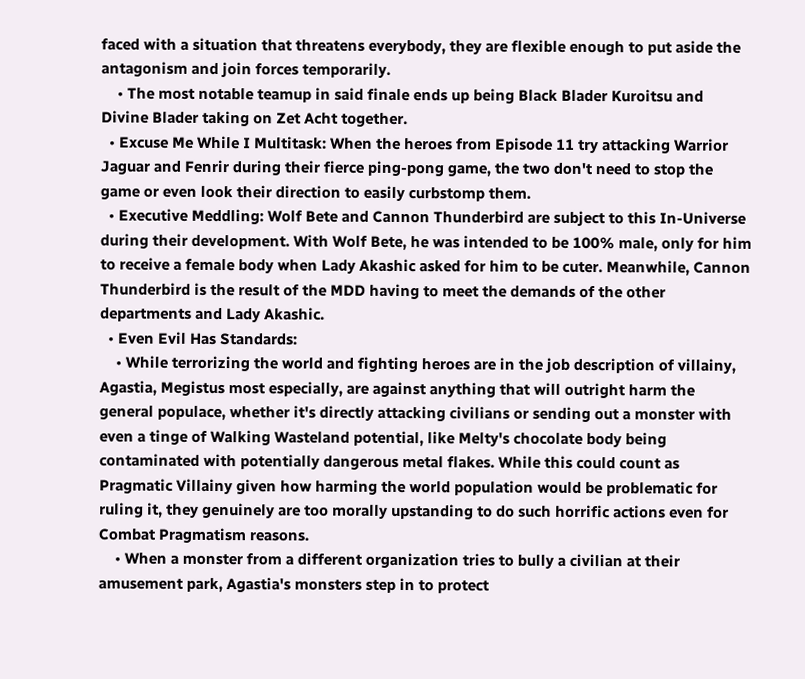faced with a situation that threatens everybody, they are flexible enough to put aside the antagonism and join forces temporarily.
    • The most notable teamup in said finale ends up being Black Blader Kuroitsu and Divine Blader taking on Zet Acht together.
  • Excuse Me While I Multitask: When the heroes from Episode 11 try attacking Warrior Jaguar and Fenrir during their fierce ping-pong game, the two don't need to stop the game or even look their direction to easily curbstomp them.
  • Executive Meddling: Wolf Bete and Cannon Thunderbird are subject to this In-Universe during their development. With Wolf Bete, he was intended to be 100% male, only for him to receive a female body when Lady Akashic asked for him to be cuter. Meanwhile, Cannon Thunderbird is the result of the MDD having to meet the demands of the other departments and Lady Akashic.
  • Even Evil Has Standards:
    • While terrorizing the world and fighting heroes are in the job description of villainy, Agastia, Megistus most especially, are against anything that will outright harm the general populace, whether it's directly attacking civilians or sending out a monster with even a tinge of Walking Wasteland potential, like Melty's chocolate body being contaminated with potentially dangerous metal flakes. While this could count as Pragmatic Villainy given how harming the world population would be problematic for ruling it, they genuinely are too morally upstanding to do such horrific actions even for Combat Pragmatism reasons.
    • When a monster from a different organization tries to bully a civilian at their amusement park, Agastia's monsters step in to protect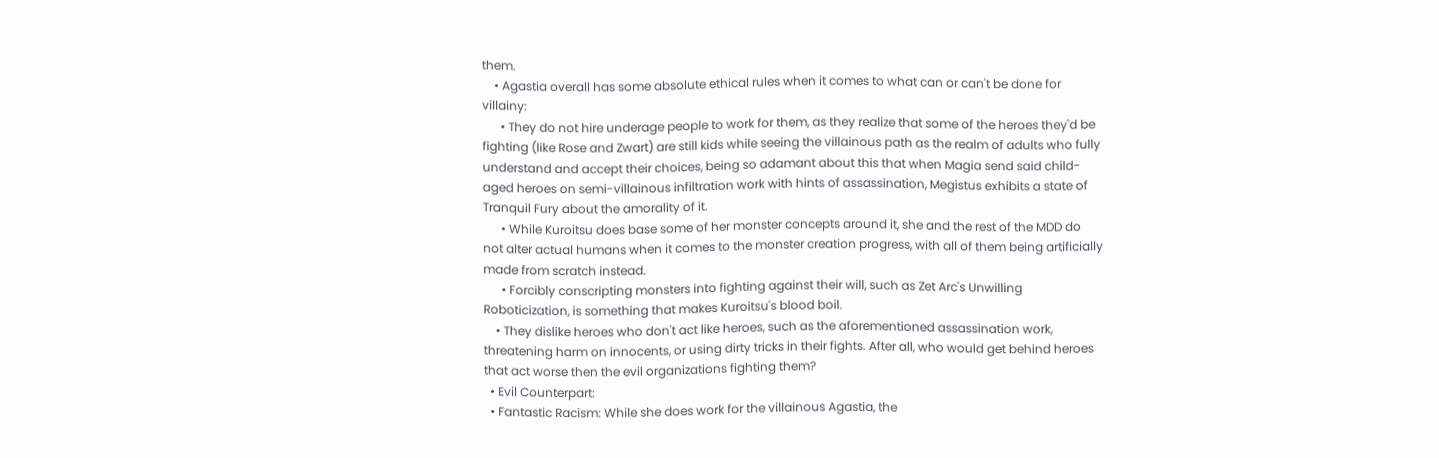them.
    • Agastia overall has some absolute ethical rules when it comes to what can or can't be done for villainy:
      • They do not hire underage people to work for them, as they realize that some of the heroes they'd be fighting (like Rose and Zwart) are still kids while seeing the villainous path as the realm of adults who fully understand and accept their choices, being so adamant about this that when Magia send said child-aged heroes on semi-villainous infiltration work with hints of assassination, Megistus exhibits a state of Tranquil Fury about the amorality of it.
      • While Kuroitsu does base some of her monster concepts around it, she and the rest of the MDD do not alter actual humans when it comes to the monster creation progress, with all of them being artificially made from scratch instead.
      • Forcibly conscripting monsters into fighting against their will, such as Zet Arc's Unwilling Roboticization, is something that makes Kuroitsu's blood boil.
    • They dislike heroes who don't act like heroes, such as the aforementioned assassination work, threatening harm on innocents, or using dirty tricks in their fights. After all, who would get behind heroes that act worse then the evil organizations fighting them?
  • Evil Counterpart:
  • Fantastic Racism: While she does work for the villainous Agastia, the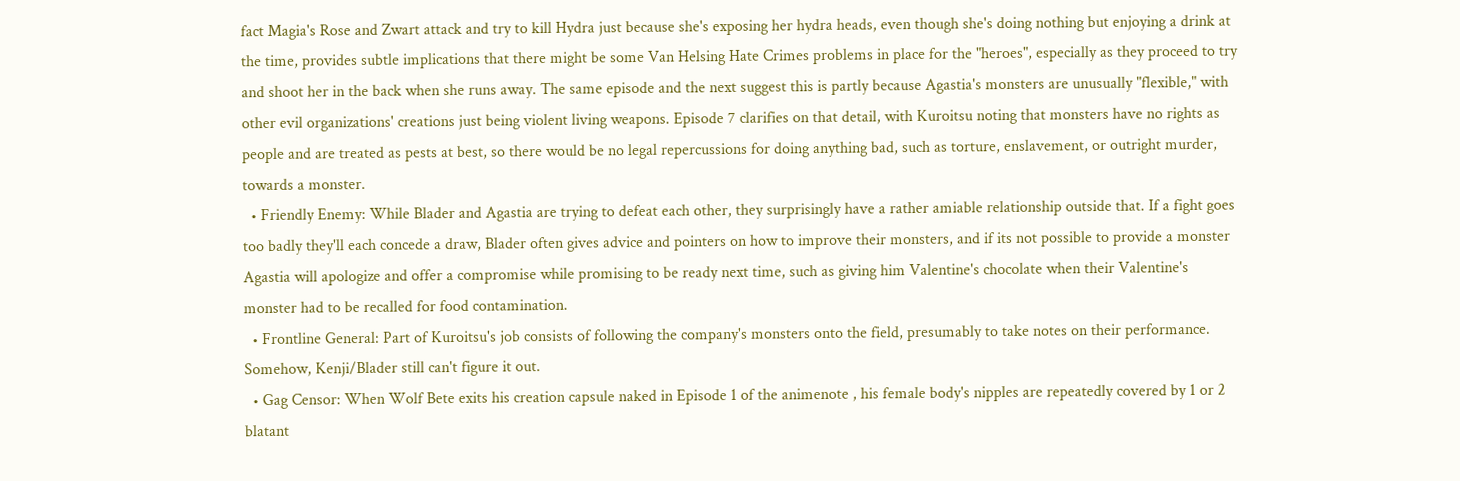fact Magia's Rose and Zwart attack and try to kill Hydra just because she's exposing her hydra heads, even though she's doing nothing but enjoying a drink at the time, provides subtle implications that there might be some Van Helsing Hate Crimes problems in place for the "heroes", especially as they proceed to try and shoot her in the back when she runs away. The same episode and the next suggest this is partly because Agastia's monsters are unusually "flexible," with other evil organizations' creations just being violent living weapons. Episode 7 clarifies on that detail, with Kuroitsu noting that monsters have no rights as people and are treated as pests at best, so there would be no legal repercussions for doing anything bad, such as torture, enslavement, or outright murder, towards a monster.
  • Friendly Enemy: While Blader and Agastia are trying to defeat each other, they surprisingly have a rather amiable relationship outside that. If a fight goes too badly they'll each concede a draw, Blader often gives advice and pointers on how to improve their monsters, and if its not possible to provide a monster Agastia will apologize and offer a compromise while promising to be ready next time, such as giving him Valentine's chocolate when their Valentine's monster had to be recalled for food contamination.
  • Frontline General: Part of Kuroitsu's job consists of following the company's monsters onto the field, presumably to take notes on their performance. Somehow, Kenji/Blader still can't figure it out.
  • Gag Censor: When Wolf Bete exits his creation capsule naked in Episode 1 of the animenote , his female body's nipples are repeatedly covered by 1 or 2 blatant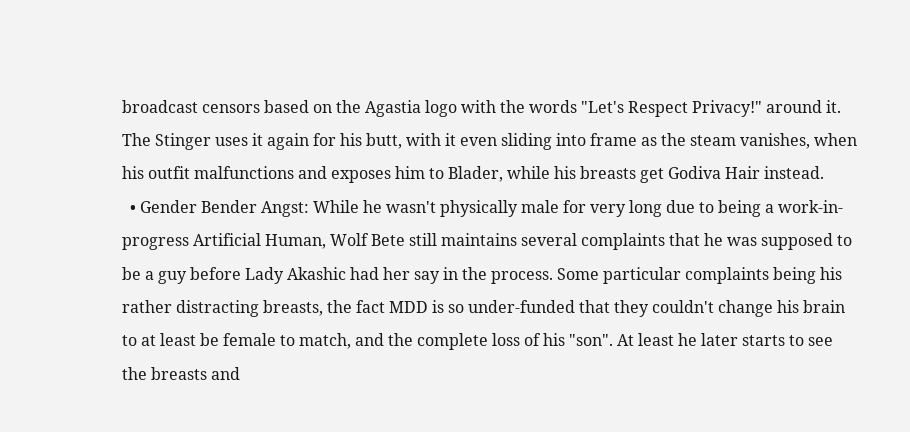broadcast censors based on the Agastia logo with the words "Let's Respect Privacy!" around it. The Stinger uses it again for his butt, with it even sliding into frame as the steam vanishes, when his outfit malfunctions and exposes him to Blader, while his breasts get Godiva Hair instead.
  • Gender Bender Angst: While he wasn't physically male for very long due to being a work-in-progress Artificial Human, Wolf Bete still maintains several complaints that he was supposed to be a guy before Lady Akashic had her say in the process. Some particular complaints being his rather distracting breasts, the fact MDD is so under-funded that they couldn't change his brain to at least be female to match, and the complete loss of his "son". At least he later starts to see the breasts and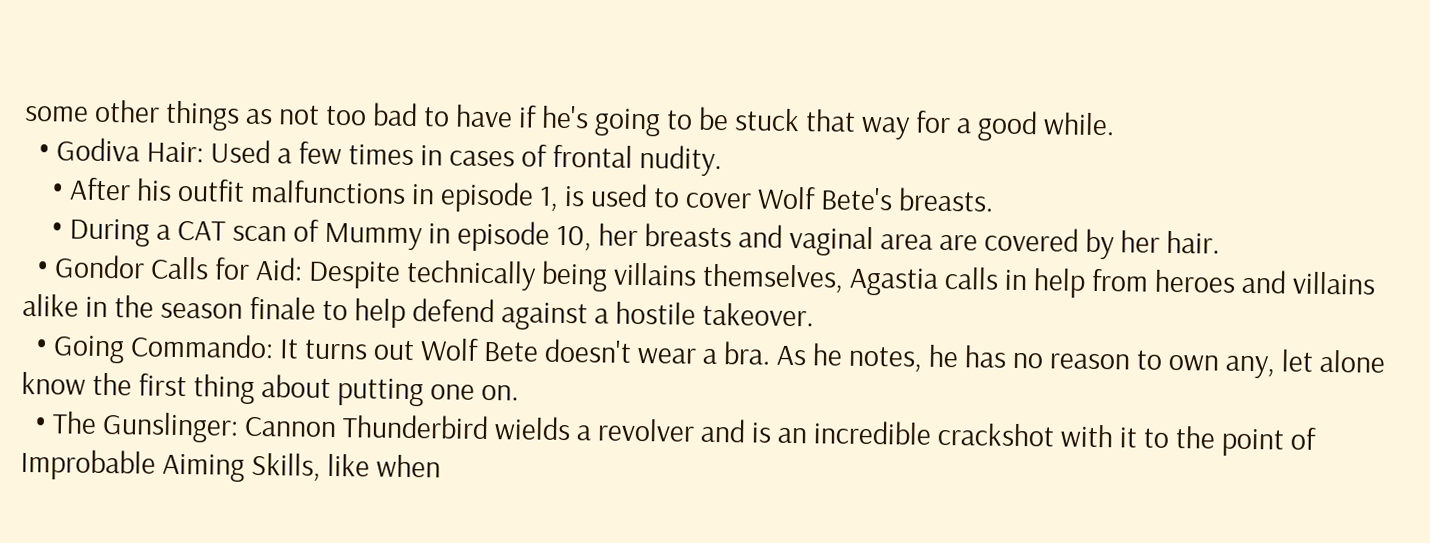some other things as not too bad to have if he's going to be stuck that way for a good while.
  • Godiva Hair: Used a few times in cases of frontal nudity.
    • After his outfit malfunctions in episode 1, is used to cover Wolf Bete's breasts.
    • During a CAT scan of Mummy in episode 10, her breasts and vaginal area are covered by her hair.
  • Gondor Calls for Aid: Despite technically being villains themselves, Agastia calls in help from heroes and villains alike in the season finale to help defend against a hostile takeover.
  • Going Commando: It turns out Wolf Bete doesn't wear a bra. As he notes, he has no reason to own any, let alone know the first thing about putting one on.
  • The Gunslinger: Cannon Thunderbird wields a revolver and is an incredible crackshot with it to the point of Improbable Aiming Skills, like when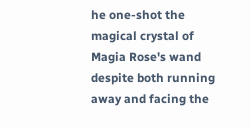he one-shot the magical crystal of Magia Rose's wand despite both running away and facing the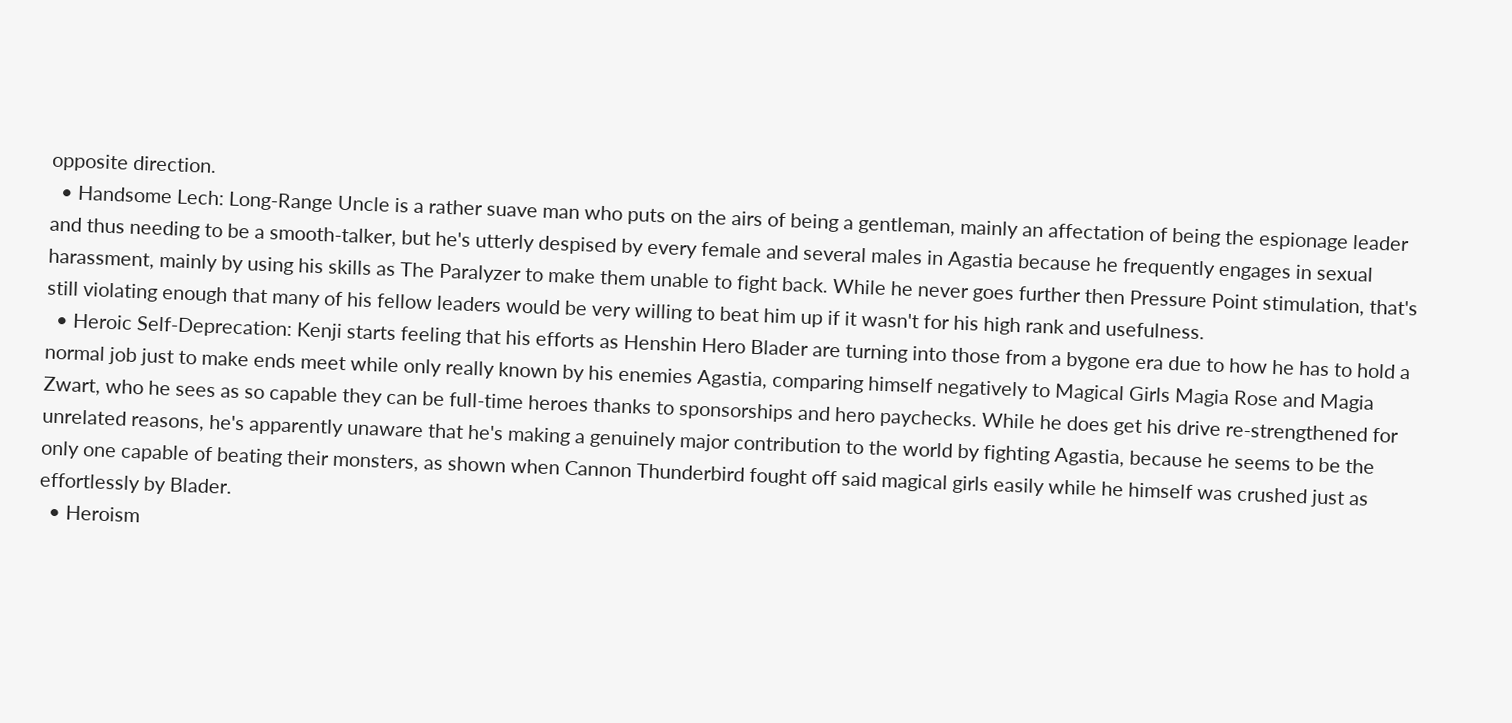opposite direction.
  • Handsome Lech: Long-Range Uncle is a rather suave man who puts on the airs of being a gentleman, mainly an affectation of being the espionage leader and thus needing to be a smooth-talker, but he's utterly despised by every female and several males in Agastia because he frequently engages in sexual harassment, mainly by using his skills as The Paralyzer to make them unable to fight back. While he never goes further then Pressure Point stimulation, that's still violating enough that many of his fellow leaders would be very willing to beat him up if it wasn't for his high rank and usefulness.
  • Heroic Self-Deprecation: Kenji starts feeling that his efforts as Henshin Hero Blader are turning into those from a bygone era due to how he has to hold a normal job just to make ends meet while only really known by his enemies Agastia, comparing himself negatively to Magical Girls Magia Rose and Magia Zwart, who he sees as so capable they can be full-time heroes thanks to sponsorships and hero paychecks. While he does get his drive re-strengthened for unrelated reasons, he's apparently unaware that he's making a genuinely major contribution to the world by fighting Agastia, because he seems to be the only one capable of beating their monsters, as shown when Cannon Thunderbird fought off said magical girls easily while he himself was crushed just as effortlessly by Blader.
  • Heroism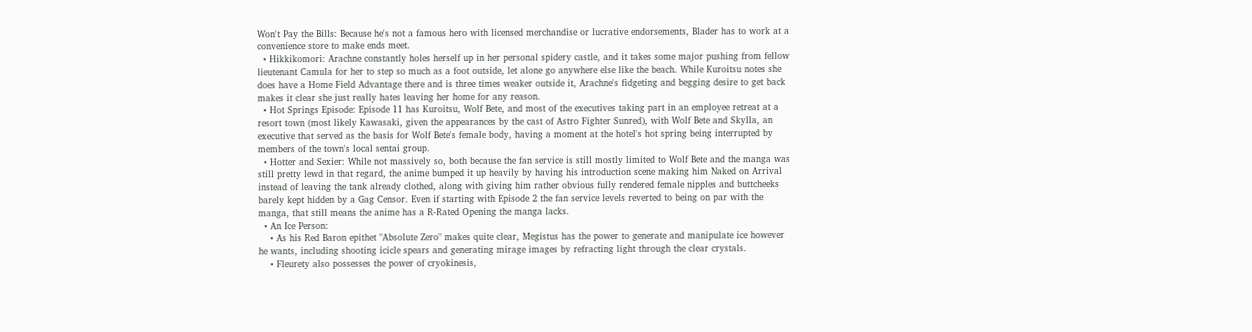Won't Pay the Bills: Because he's not a famous hero with licensed merchandise or lucrative endorsements, Blader has to work at a convenience store to make ends meet.
  • Hikkikomori: Arachne constantly holes herself up in her personal spidery castle, and it takes some major pushing from fellow lieutenant Camula for her to step so much as a foot outside, let alone go anywhere else like the beach. While Kuroitsu notes she does have a Home Field Advantage there and is three times weaker outside it, Arachne's fidgeting and begging desire to get back makes it clear she just really hates leaving her home for any reason.
  • Hot Springs Episode: Episode 11 has Kuroitsu, Wolf Bete, and most of the executives taking part in an employee retreat at a resort town (most likely Kawasaki, given the appearances by the cast of Astro Fighter Sunred), with Wolf Bete and Skylla, an executive that served as the basis for Wolf Bete's female body, having a moment at the hotel's hot spring being interrupted by members of the town's local sentai group.
  • Hotter and Sexier: While not massively so, both because the fan service is still mostly limited to Wolf Bete and the manga was still pretty lewd in that regard, the anime bumped it up heavily by having his introduction scene making him Naked on Arrival instead of leaving the tank already clothed, along with giving him rather obvious fully rendered female nipples and buttcheeks barely kept hidden by a Gag Censor. Even if starting with Episode 2 the fan service levels reverted to being on par with the manga, that still means the anime has a R-Rated Opening the manga lacks.
  • An Ice Person:
    • As his Red Baron epithet "Absolute Zero" makes quite clear, Megistus has the power to generate and manipulate ice however he wants, including shooting icicle spears and generating mirage images by refracting light through the clear crystals.
    • Fleurety also possesses the power of cryokinesis,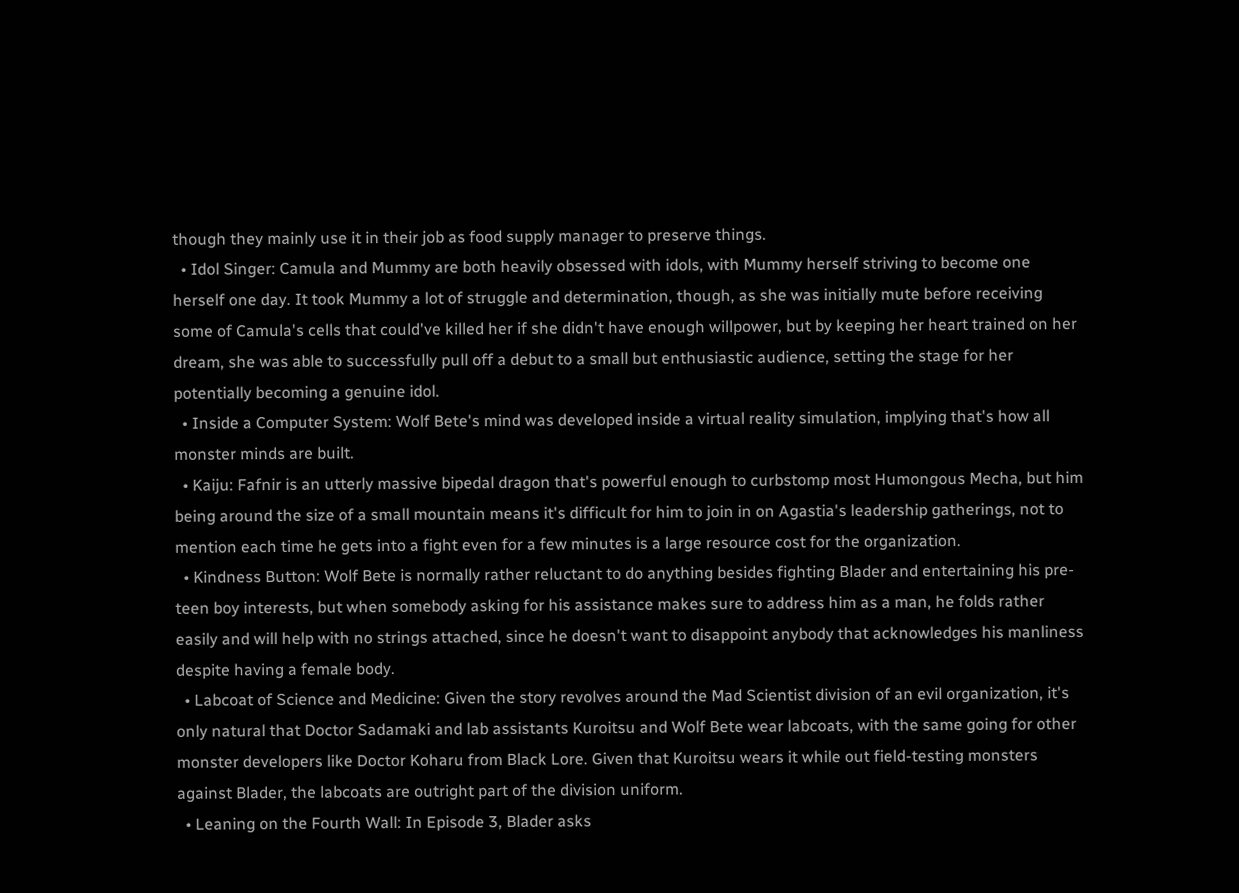though they mainly use it in their job as food supply manager to preserve things.
  • Idol Singer: Camula and Mummy are both heavily obsessed with idols, with Mummy herself striving to become one herself one day. It took Mummy a lot of struggle and determination, though, as she was initially mute before receiving some of Camula's cells that could've killed her if she didn't have enough willpower, but by keeping her heart trained on her dream, she was able to successfully pull off a debut to a small but enthusiastic audience, setting the stage for her potentially becoming a genuine idol.
  • Inside a Computer System: Wolf Bete's mind was developed inside a virtual reality simulation, implying that's how all monster minds are built.
  • Kaiju: Fafnir is an utterly massive bipedal dragon that's powerful enough to curbstomp most Humongous Mecha, but him being around the size of a small mountain means it's difficult for him to join in on Agastia's leadership gatherings, not to mention each time he gets into a fight even for a few minutes is a large resource cost for the organization.
  • Kindness Button: Wolf Bete is normally rather reluctant to do anything besides fighting Blader and entertaining his pre-teen boy interests, but when somebody asking for his assistance makes sure to address him as a man, he folds rather easily and will help with no strings attached, since he doesn't want to disappoint anybody that acknowledges his manliness despite having a female body.
  • Labcoat of Science and Medicine: Given the story revolves around the Mad Scientist division of an evil organization, it's only natural that Doctor Sadamaki and lab assistants Kuroitsu and Wolf Bete wear labcoats, with the same going for other monster developers like Doctor Koharu from Black Lore. Given that Kuroitsu wears it while out field-testing monsters against Blader, the labcoats are outright part of the division uniform.
  • Leaning on the Fourth Wall: In Episode 3, Blader asks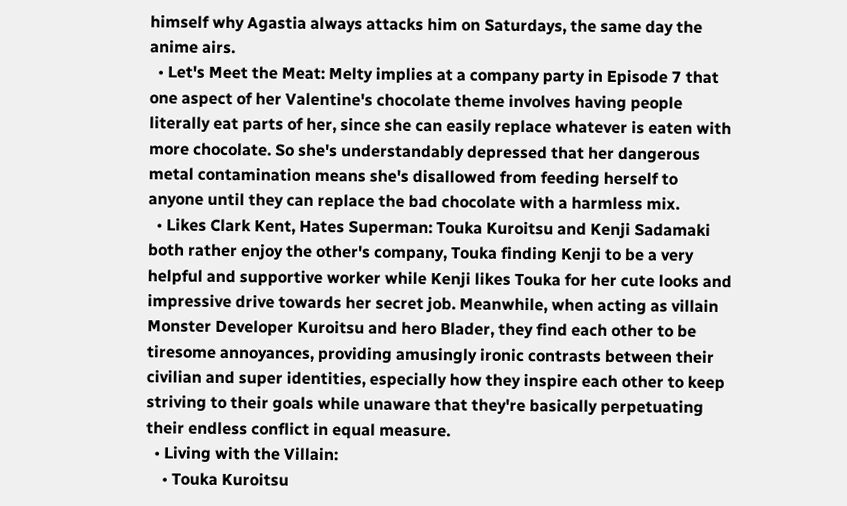himself why Agastia always attacks him on Saturdays, the same day the anime airs.
  • Let's Meet the Meat: Melty implies at a company party in Episode 7 that one aspect of her Valentine's chocolate theme involves having people literally eat parts of her, since she can easily replace whatever is eaten with more chocolate. So she's understandably depressed that her dangerous metal contamination means she's disallowed from feeding herself to anyone until they can replace the bad chocolate with a harmless mix.
  • Likes Clark Kent, Hates Superman: Touka Kuroitsu and Kenji Sadamaki both rather enjoy the other's company, Touka finding Kenji to be a very helpful and supportive worker while Kenji likes Touka for her cute looks and impressive drive towards her secret job. Meanwhile, when acting as villain Monster Developer Kuroitsu and hero Blader, they find each other to be tiresome annoyances, providing amusingly ironic contrasts between their civilian and super identities, especially how they inspire each other to keep striving to their goals while unaware that they're basically perpetuating their endless conflict in equal measure.
  • Living with the Villain:
    • Touka Kuroitsu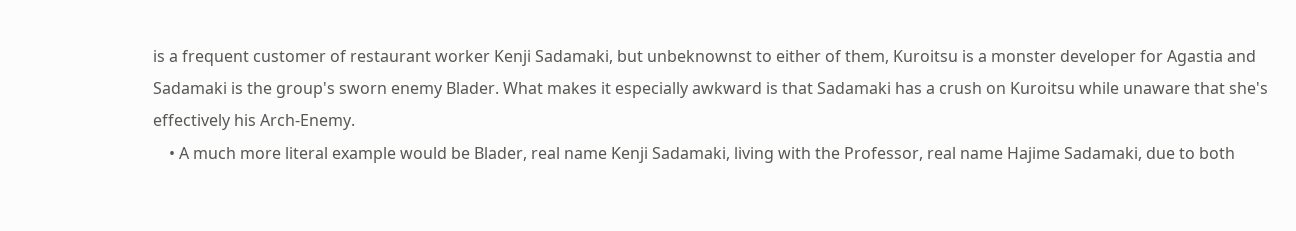is a frequent customer of restaurant worker Kenji Sadamaki, but unbeknownst to either of them, Kuroitsu is a monster developer for Agastia and Sadamaki is the group's sworn enemy Blader. What makes it especially awkward is that Sadamaki has a crush on Kuroitsu while unaware that she's effectively his Arch-Enemy.
    • A much more literal example would be Blader, real name Kenji Sadamaki, living with the Professor, real name Hajime Sadamaki, due to both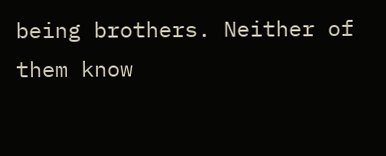being brothers. Neither of them know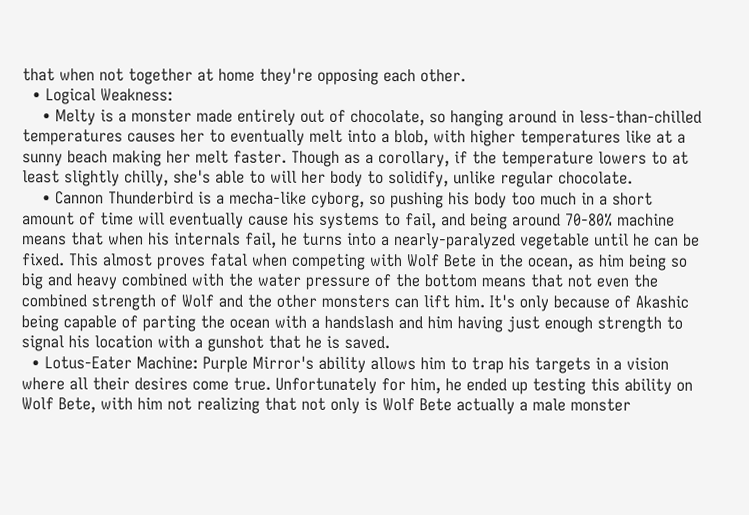that when not together at home they're opposing each other.
  • Logical Weakness:
    • Melty is a monster made entirely out of chocolate, so hanging around in less-than-chilled temperatures causes her to eventually melt into a blob, with higher temperatures like at a sunny beach making her melt faster. Though as a corollary, if the temperature lowers to at least slightly chilly, she's able to will her body to solidify, unlike regular chocolate.
    • Cannon Thunderbird is a mecha-like cyborg, so pushing his body too much in a short amount of time will eventually cause his systems to fail, and being around 70-80% machine means that when his internals fail, he turns into a nearly-paralyzed vegetable until he can be fixed. This almost proves fatal when competing with Wolf Bete in the ocean, as him being so big and heavy combined with the water pressure of the bottom means that not even the combined strength of Wolf and the other monsters can lift him. It's only because of Akashic being capable of parting the ocean with a handslash and him having just enough strength to signal his location with a gunshot that he is saved.
  • Lotus-Eater Machine: Purple Mirror's ability allows him to trap his targets in a vision where all their desires come true. Unfortunately for him, he ended up testing this ability on Wolf Bete, with him not realizing that not only is Wolf Bete actually a male monster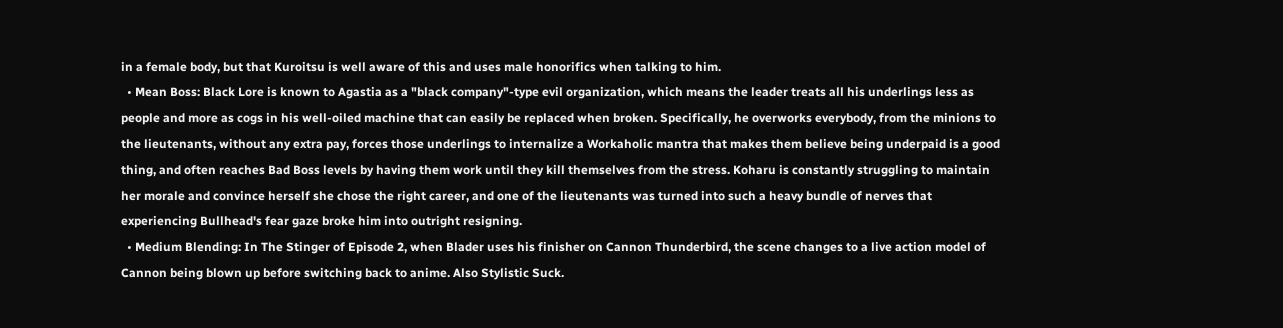in a female body, but that Kuroitsu is well aware of this and uses male honorifics when talking to him.
  • Mean Boss: Black Lore is known to Agastia as a "black company"-type evil organization, which means the leader treats all his underlings less as people and more as cogs in his well-oiled machine that can easily be replaced when broken. Specifically, he overworks everybody, from the minions to the lieutenants, without any extra pay, forces those underlings to internalize a Workaholic mantra that makes them believe being underpaid is a good thing, and often reaches Bad Boss levels by having them work until they kill themselves from the stress. Koharu is constantly struggling to maintain her morale and convince herself she chose the right career, and one of the lieutenants was turned into such a heavy bundle of nerves that experiencing Bullhead's fear gaze broke him into outright resigning.
  • Medium Blending: In The Stinger of Episode 2, when Blader uses his finisher on Cannon Thunderbird, the scene changes to a live action model of Cannon being blown up before switching back to anime. Also Stylistic Suck.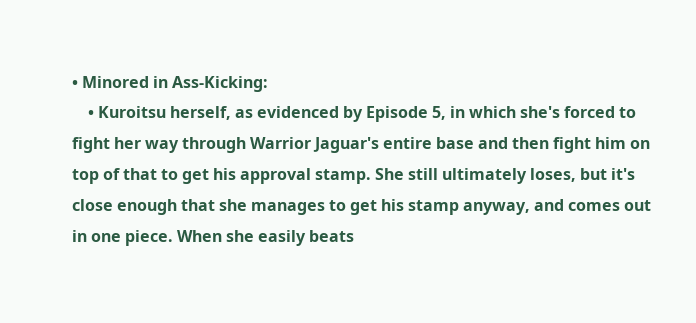• Minored in Ass-Kicking:
    • Kuroitsu herself, as evidenced by Episode 5, in which she's forced to fight her way through Warrior Jaguar's entire base and then fight him on top of that to get his approval stamp. She still ultimately loses, but it's close enough that she manages to get his stamp anyway, and comes out in one piece. When she easily beats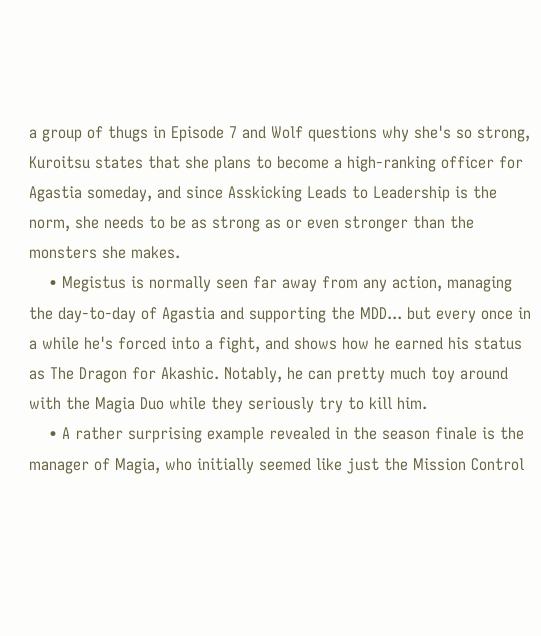a group of thugs in Episode 7 and Wolf questions why she's so strong, Kuroitsu states that she plans to become a high-ranking officer for Agastia someday, and since Asskicking Leads to Leadership is the norm, she needs to be as strong as or even stronger than the monsters she makes.
    • Megistus is normally seen far away from any action, managing the day-to-day of Agastia and supporting the MDD... but every once in a while he's forced into a fight, and shows how he earned his status as The Dragon for Akashic. Notably, he can pretty much toy around with the Magia Duo while they seriously try to kill him.
    • A rather surprising example revealed in the season finale is the manager of Magia, who initially seemed like just the Mission Control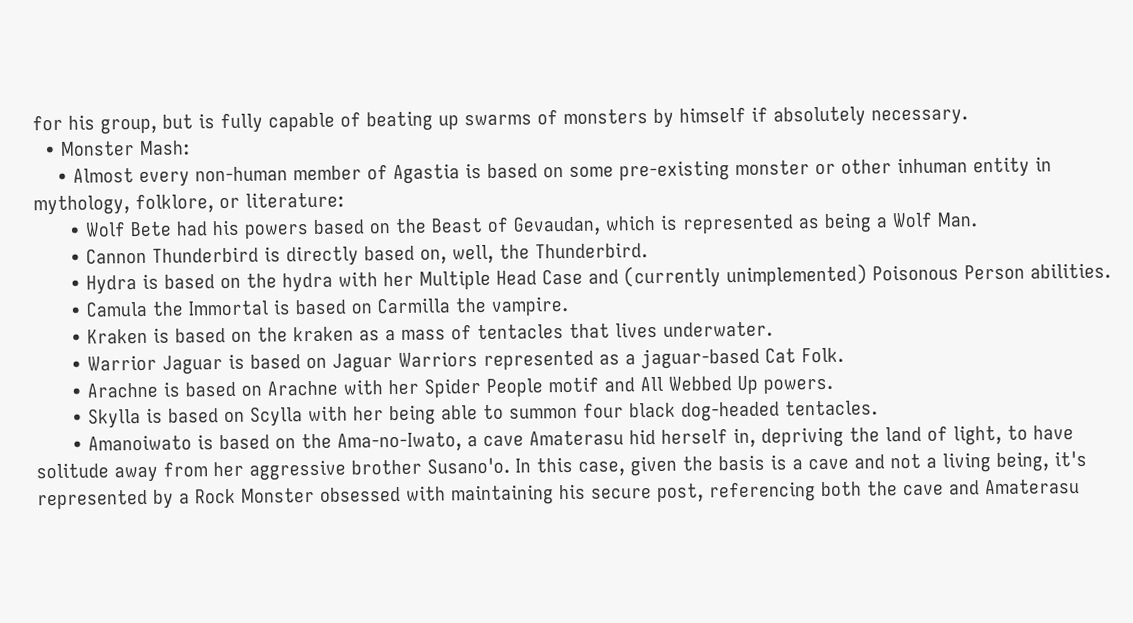for his group, but is fully capable of beating up swarms of monsters by himself if absolutely necessary.
  • Monster Mash:
    • Almost every non-human member of Agastia is based on some pre-existing monster or other inhuman entity in mythology, folklore, or literature:
      • Wolf Bete had his powers based on the Beast of Gevaudan, which is represented as being a Wolf Man.
      • Cannon Thunderbird is directly based on, well, the Thunderbird.
      • Hydra is based on the hydra with her Multiple Head Case and (currently unimplemented) Poisonous Person abilities.
      • Camula the Immortal is based on Carmilla the vampire.
      • Kraken is based on the kraken as a mass of tentacles that lives underwater.
      • Warrior Jaguar is based on Jaguar Warriors represented as a jaguar-based Cat Folk.
      • Arachne is based on Arachne with her Spider People motif and All Webbed Up powers.
      • Skylla is based on Scylla with her being able to summon four black dog-headed tentacles.
      • Amanoiwato is based on the Ama-no-Iwato, a cave Amaterasu hid herself in, depriving the land of light, to have solitude away from her aggressive brother Susano'o. In this case, given the basis is a cave and not a living being, it's represented by a Rock Monster obsessed with maintaining his secure post, referencing both the cave and Amaterasu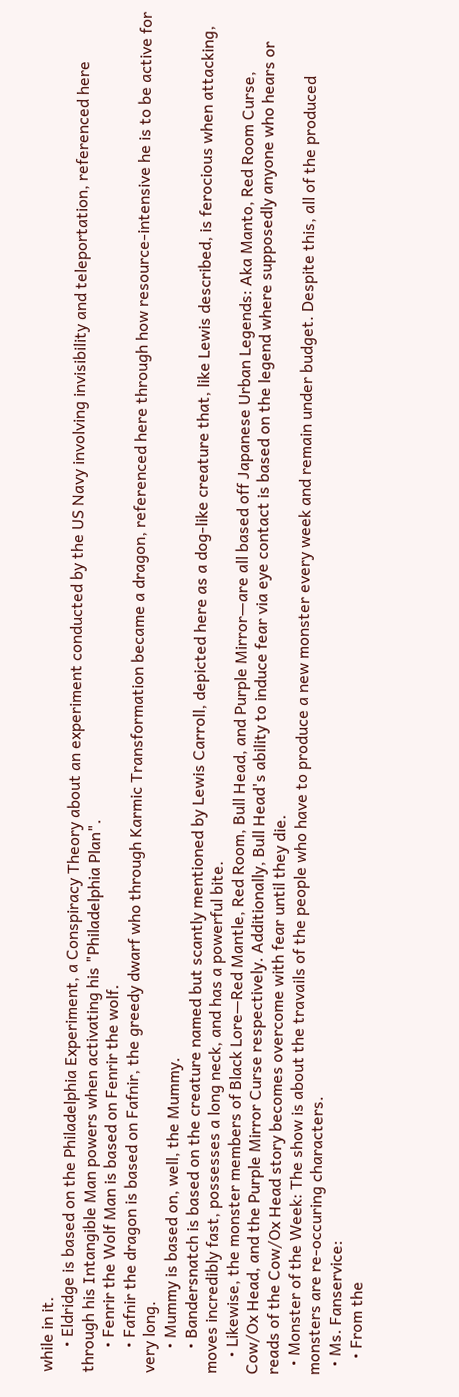while in it.
      • Eldridge is based on the Philadelphia Experiment, a Conspiracy Theory about an experiment conducted by the US Navy involving invisibility and teleportation, referenced here through his Intangible Man powers when activating his "Philadelphia Plan".
      • Fenrir the Wolf Man is based on Fenrir the wolf.
      • Fafnir the dragon is based on Fafnir, the greedy dwarf who through Karmic Transformation became a dragon, referenced here through how resource-intensive he is to be active for very long.
      • Mummy is based on, well, the Mummy.
      • Bandersnatch is based on the creature named but scantly mentioned by Lewis Carroll, depicted here as a dog-like creature that, like Lewis described, is ferocious when attacking, moves incredibly fast, possesses a long neck, and has a powerful bite.
    • Likewise, the monster members of Black Lore—Red Mantle, Red Room, Bull Head, and Purple Mirror—are all based off Japanese Urban Legends: Aka Manto, Red Room Curse, Cow/Ox Head, and the Purple Mirror Curse respectively. Additionally, Bull Head's ability to induce fear via eye contact is based on the legend where supposedly anyone who hears or reads of the Cow/Ox Head story becomes overcome with fear until they die.
  • Monster of the Week: The show is about the travails of the people who have to produce a new monster every week and remain under budget. Despite this, all of the produced monsters are re-occuring characters.
  • Ms. Fanservice:
    • From the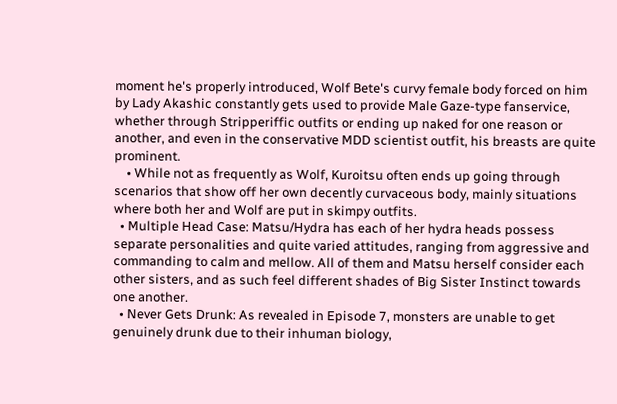moment he's properly introduced, Wolf Bete's curvy female body forced on him by Lady Akashic constantly gets used to provide Male Gaze-type fanservice, whether through Stripperiffic outfits or ending up naked for one reason or another, and even in the conservative MDD scientist outfit, his breasts are quite prominent.
    • While not as frequently as Wolf, Kuroitsu often ends up going through scenarios that show off her own decently curvaceous body, mainly situations where both her and Wolf are put in skimpy outfits.
  • Multiple Head Case: Matsu/Hydra has each of her hydra heads possess separate personalities and quite varied attitudes, ranging from aggressive and commanding to calm and mellow. All of them and Matsu herself consider each other sisters, and as such feel different shades of Big Sister Instinct towards one another.
  • Never Gets Drunk: As revealed in Episode 7, monsters are unable to get genuinely drunk due to their inhuman biology,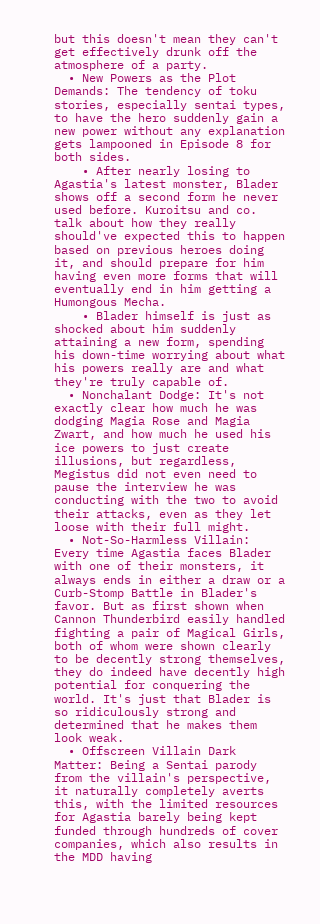but this doesn't mean they can't get effectively drunk off the atmosphere of a party.
  • New Powers as the Plot Demands: The tendency of toku stories, especially sentai types, to have the hero suddenly gain a new power without any explanation gets lampooned in Episode 8 for both sides.
    • After nearly losing to Agastia's latest monster, Blader shows off a second form he never used before. Kuroitsu and co. talk about how they really should've expected this to happen based on previous heroes doing it, and should prepare for him having even more forms that will eventually end in him getting a Humongous Mecha.
    • Blader himself is just as shocked about him suddenly attaining a new form, spending his down-time worrying about what his powers really are and what they're truly capable of.
  • Nonchalant Dodge: It's not exactly clear how much he was dodging Magia Rose and Magia Zwart, and how much he used his ice powers to just create illusions, but regardless, Megistus did not even need to pause the interview he was conducting with the two to avoid their attacks, even as they let loose with their full might.
  • Not-So-Harmless Villain: Every time Agastia faces Blader with one of their monsters, it always ends in either a draw or a Curb-Stomp Battle in Blader's favor. But as first shown when Cannon Thunderbird easily handled fighting a pair of Magical Girls, both of whom were shown clearly to be decently strong themselves, they do indeed have decently high potential for conquering the world. It's just that Blader is so ridiculously strong and determined that he makes them look weak.
  • Offscreen Villain Dark Matter: Being a Sentai parody from the villain's perspective, it naturally completely averts this, with the limited resources for Agastia barely being kept funded through hundreds of cover companies, which also results in the MDD having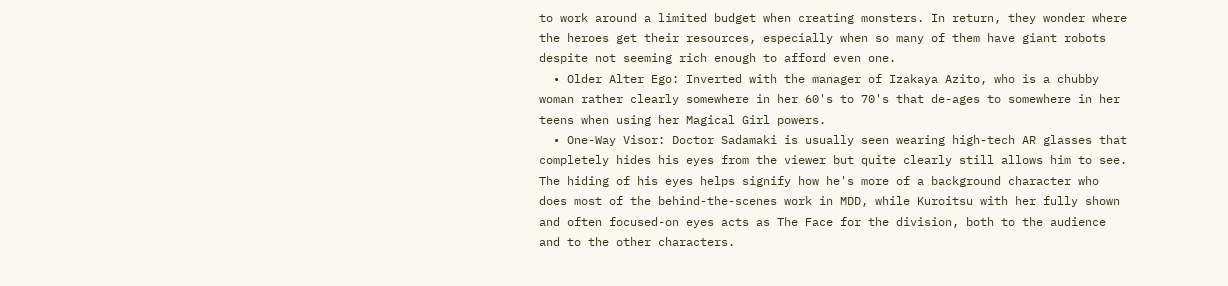to work around a limited budget when creating monsters. In return, they wonder where the heroes get their resources, especially when so many of them have giant robots despite not seeming rich enough to afford even one.
  • Older Alter Ego: Inverted with the manager of Izakaya Azito, who is a chubby woman rather clearly somewhere in her 60's to 70's that de-ages to somewhere in her teens when using her Magical Girl powers.
  • One-Way Visor: Doctor Sadamaki is usually seen wearing high-tech AR glasses that completely hides his eyes from the viewer but quite clearly still allows him to see. The hiding of his eyes helps signify how he's more of a background character who does most of the behind-the-scenes work in MDD, while Kuroitsu with her fully shown and often focused-on eyes acts as The Face for the division, both to the audience and to the other characters.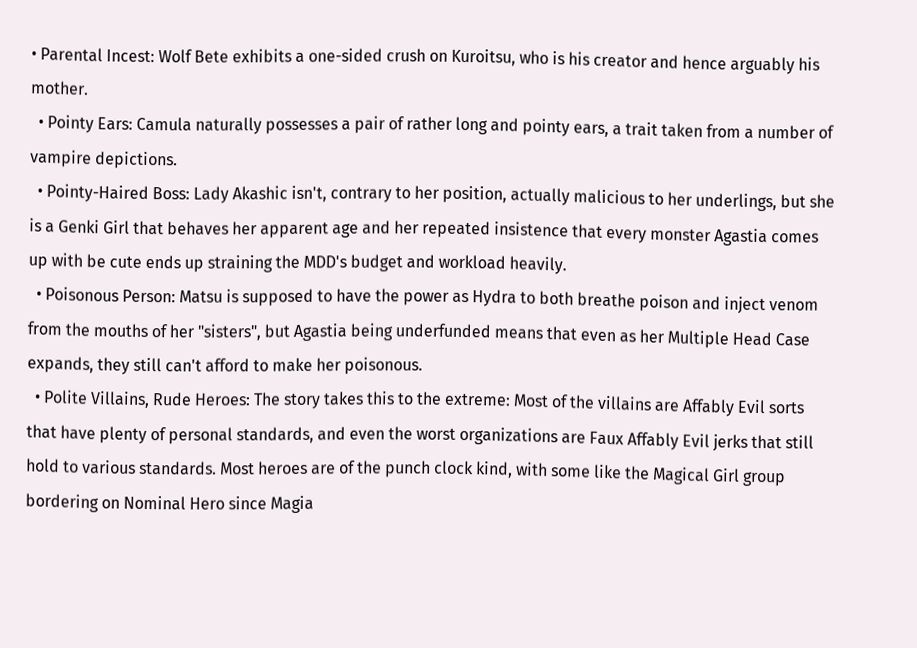• Parental Incest: Wolf Bete exhibits a one-sided crush on Kuroitsu, who is his creator and hence arguably his mother.
  • Pointy Ears: Camula naturally possesses a pair of rather long and pointy ears, a trait taken from a number of vampire depictions.
  • Pointy-Haired Boss: Lady Akashic isn't, contrary to her position, actually malicious to her underlings, but she is a Genki Girl that behaves her apparent age and her repeated insistence that every monster Agastia comes up with be cute ends up straining the MDD's budget and workload heavily.
  • Poisonous Person: Matsu is supposed to have the power as Hydra to both breathe poison and inject venom from the mouths of her "sisters", but Agastia being underfunded means that even as her Multiple Head Case expands, they still can't afford to make her poisonous.
  • Polite Villains, Rude Heroes: The story takes this to the extreme: Most of the villains are Affably Evil sorts that have plenty of personal standards, and even the worst organizations are Faux Affably Evil jerks that still hold to various standards. Most heroes are of the punch clock kind, with some like the Magical Girl group bordering on Nominal Hero since Magia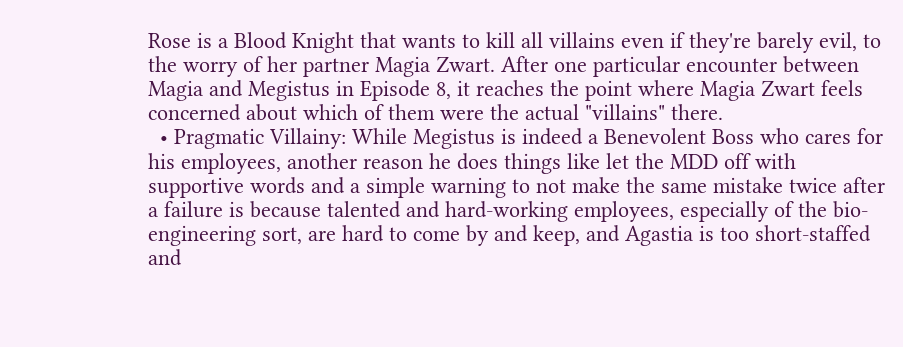Rose is a Blood Knight that wants to kill all villains even if they're barely evil, to the worry of her partner Magia Zwart. After one particular encounter between Magia and Megistus in Episode 8, it reaches the point where Magia Zwart feels concerned about which of them were the actual "villains" there.
  • Pragmatic Villainy: While Megistus is indeed a Benevolent Boss who cares for his employees, another reason he does things like let the MDD off with supportive words and a simple warning to not make the same mistake twice after a failure is because talented and hard-working employees, especially of the bio-engineering sort, are hard to come by and keep, and Agastia is too short-staffed and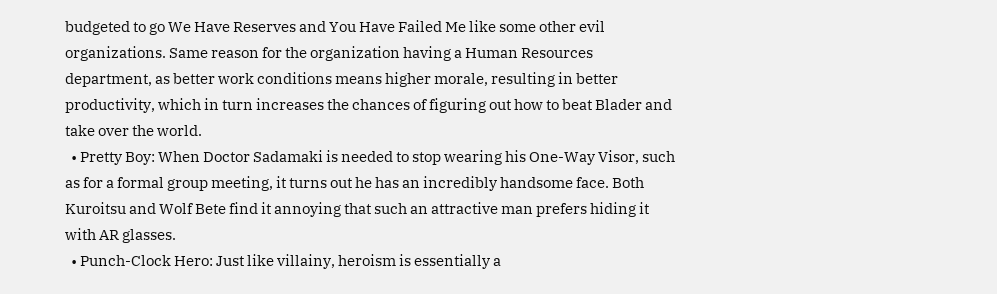budgeted to go We Have Reserves and You Have Failed Me like some other evil organizations. Same reason for the organization having a Human Resources department, as better work conditions means higher morale, resulting in better productivity, which in turn increases the chances of figuring out how to beat Blader and take over the world.
  • Pretty Boy: When Doctor Sadamaki is needed to stop wearing his One-Way Visor, such as for a formal group meeting, it turns out he has an incredibly handsome face. Both Kuroitsu and Wolf Bete find it annoying that such an attractive man prefers hiding it with AR glasses.
  • Punch-Clock Hero: Just like villainy, heroism is essentially a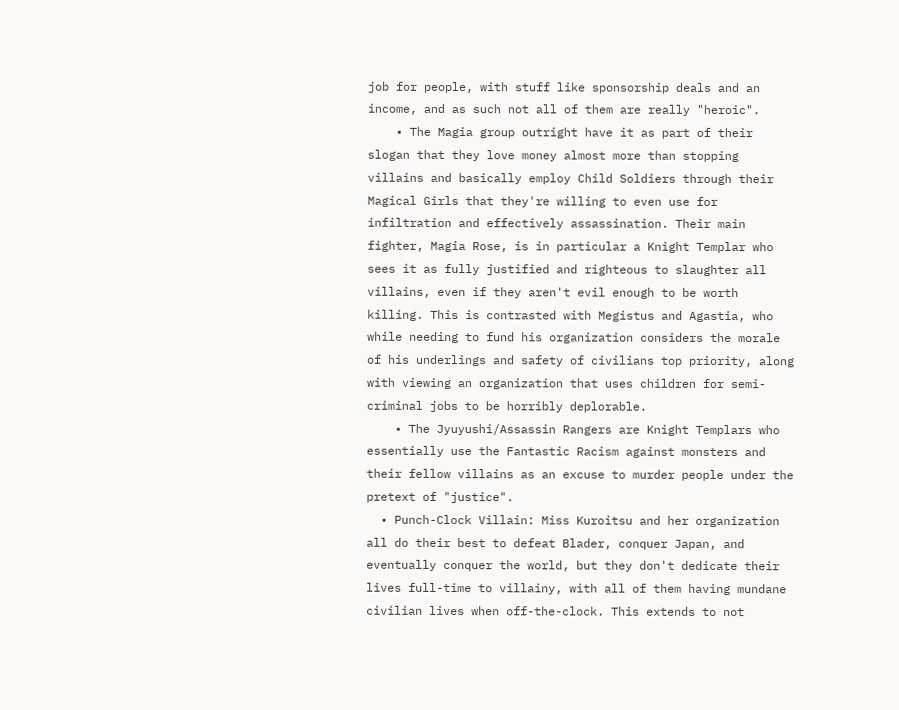job for people, with stuff like sponsorship deals and an income, and as such not all of them are really "heroic".
    • The Magia group outright have it as part of their slogan that they love money almost more than stopping villains and basically employ Child Soldiers through their Magical Girls that they're willing to even use for infiltration and effectively assassination. Their main fighter, Magia Rose, is in particular a Knight Templar who sees it as fully justified and righteous to slaughter all villains, even if they aren't evil enough to be worth killing. This is contrasted with Megistus and Agastia, who while needing to fund his organization considers the morale of his underlings and safety of civilians top priority, along with viewing an organization that uses children for semi-criminal jobs to be horribly deplorable.
    • The Jyuyushi/Assassin Rangers are Knight Templars who essentially use the Fantastic Racism against monsters and their fellow villains as an excuse to murder people under the pretext of "justice".
  • Punch-Clock Villain: Miss Kuroitsu and her organization all do their best to defeat Blader, conquer Japan, and eventually conquer the world, but they don't dedicate their lives full-time to villainy, with all of them having mundane civilian lives when off-the-clock. This extends to not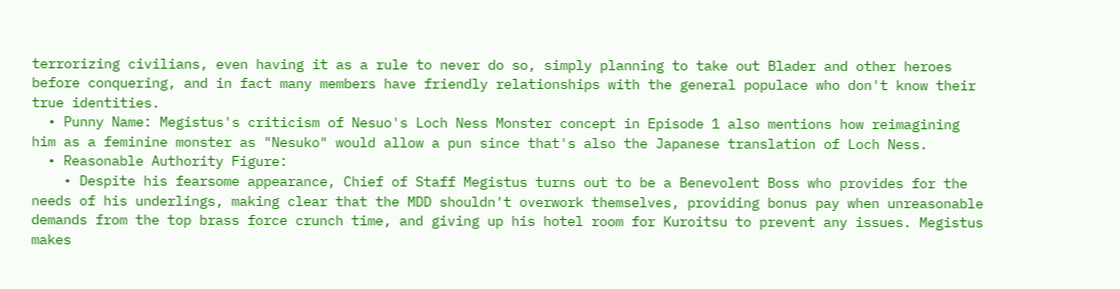terrorizing civilians, even having it as a rule to never do so, simply planning to take out Blader and other heroes before conquering, and in fact many members have friendly relationships with the general populace who don't know their true identities.
  • Punny Name: Megistus's criticism of Nesuo's Loch Ness Monster concept in Episode 1 also mentions how reimagining him as a feminine monster as "Nesuko" would allow a pun since that's also the Japanese translation of Loch Ness.
  • Reasonable Authority Figure:
    • Despite his fearsome appearance, Chief of Staff Megistus turns out to be a Benevolent Boss who provides for the needs of his underlings, making clear that the MDD shouldn't overwork themselves, providing bonus pay when unreasonable demands from the top brass force crunch time, and giving up his hotel room for Kuroitsu to prevent any issues. Megistus makes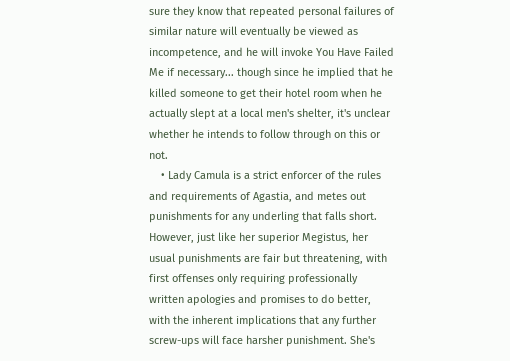sure they know that repeated personal failures of similar nature will eventually be viewed as incompetence, and he will invoke You Have Failed Me if necessary... though since he implied that he killed someone to get their hotel room when he actually slept at a local men's shelter, it's unclear whether he intends to follow through on this or not.
    • Lady Camula is a strict enforcer of the rules and requirements of Agastia, and metes out punishments for any underling that falls short. However, just like her superior Megistus, her usual punishments are fair but threatening, with first offenses only requiring professionally written apologies and promises to do better, with the inherent implications that any further screw-ups will face harsher punishment. She's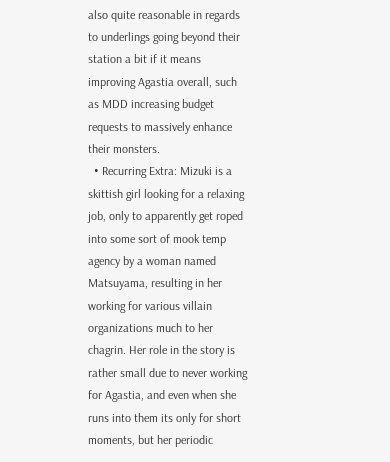also quite reasonable in regards to underlings going beyond their station a bit if it means improving Agastia overall, such as MDD increasing budget requests to massively enhance their monsters.
  • Recurring Extra: Mizuki is a skittish girl looking for a relaxing job, only to apparently get roped into some sort of mook temp agency by a woman named Matsuyama, resulting in her working for various villain organizations much to her chagrin. Her role in the story is rather small due to never working for Agastia, and even when she runs into them its only for short moments, but her periodic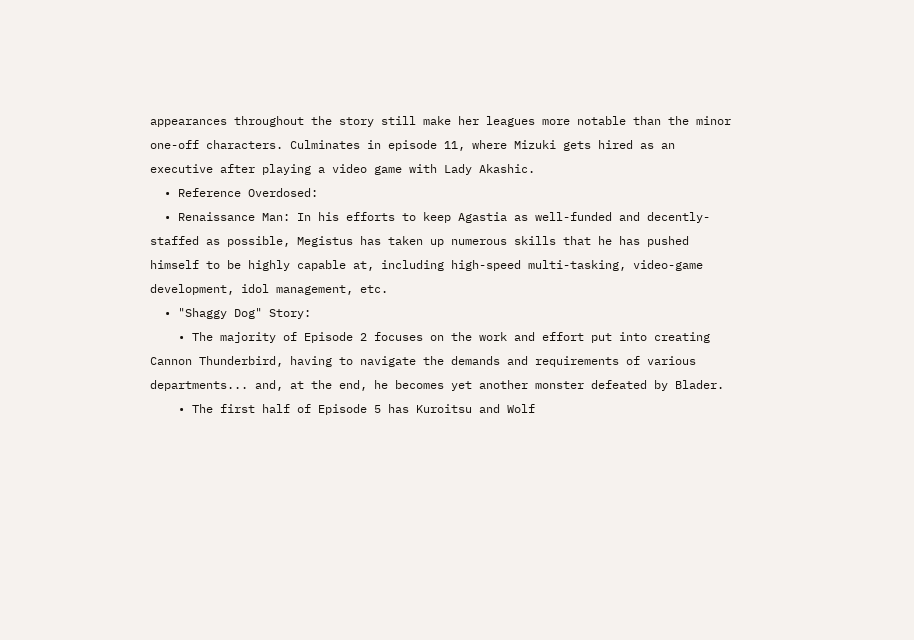appearances throughout the story still make her leagues more notable than the minor one-off characters. Culminates in episode 11, where Mizuki gets hired as an executive after playing a video game with Lady Akashic.
  • Reference Overdosed:
  • Renaissance Man: In his efforts to keep Agastia as well-funded and decently-staffed as possible, Megistus has taken up numerous skills that he has pushed himself to be highly capable at, including high-speed multi-tasking, video-game development, idol management, etc.
  • "Shaggy Dog" Story:
    • The majority of Episode 2 focuses on the work and effort put into creating Cannon Thunderbird, having to navigate the demands and requirements of various departments... and, at the end, he becomes yet another monster defeated by Blader.
    • The first half of Episode 5 has Kuroitsu and Wolf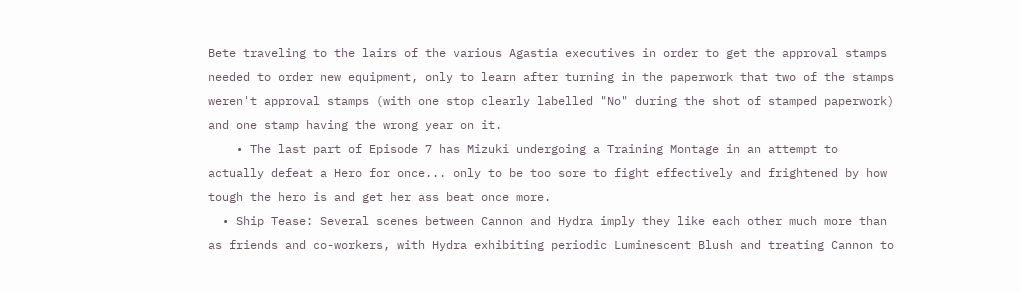Bete traveling to the lairs of the various Agastia executives in order to get the approval stamps needed to order new equipment, only to learn after turning in the paperwork that two of the stamps weren't approval stamps (with one stop clearly labelled "No" during the shot of stamped paperwork) and one stamp having the wrong year on it.
    • The last part of Episode 7 has Mizuki undergoing a Training Montage in an attempt to actually defeat a Hero for once... only to be too sore to fight effectively and frightened by how tough the hero is and get her ass beat once more.
  • Ship Tease: Several scenes between Cannon and Hydra imply they like each other much more than as friends and co-workers, with Hydra exhibiting periodic Luminescent Blush and treating Cannon to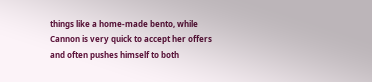things like a home-made bento, while Cannon is very quick to accept her offers and often pushes himself to both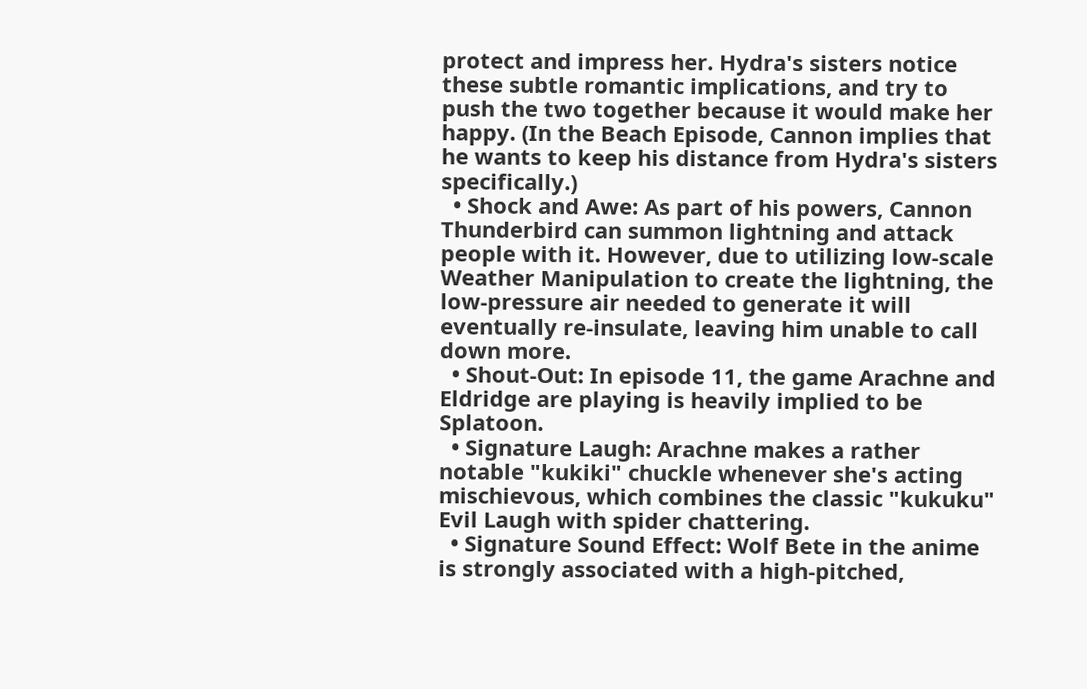protect and impress her. Hydra's sisters notice these subtle romantic implications, and try to push the two together because it would make her happy. (In the Beach Episode, Cannon implies that he wants to keep his distance from Hydra's sisters specifically.)
  • Shock and Awe: As part of his powers, Cannon Thunderbird can summon lightning and attack people with it. However, due to utilizing low-scale Weather Manipulation to create the lightning, the low-pressure air needed to generate it will eventually re-insulate, leaving him unable to call down more.
  • Shout-Out: In episode 11, the game Arachne and Eldridge are playing is heavily implied to be Splatoon.
  • Signature Laugh: Arachne makes a rather notable "kukiki" chuckle whenever she's acting mischievous, which combines the classic "kukuku" Evil Laugh with spider chattering.
  • Signature Sound Effect: Wolf Bete in the anime is strongly associated with a high-pitched,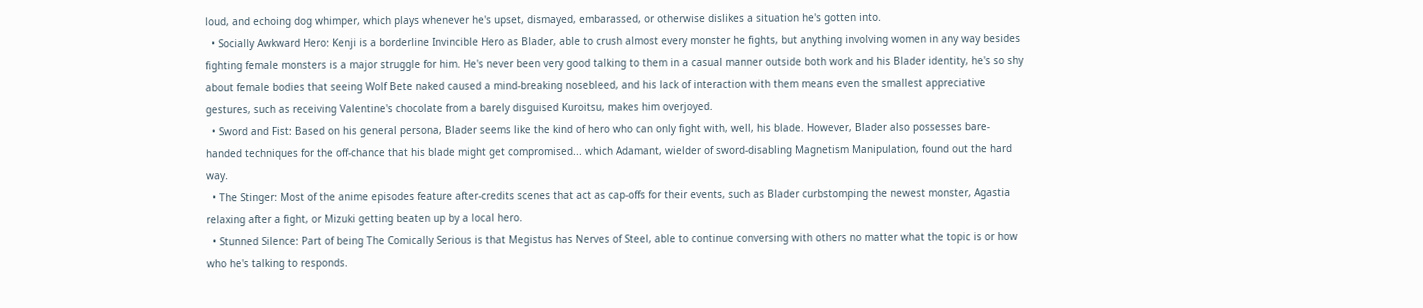loud, and echoing dog whimper, which plays whenever he's upset, dismayed, embarassed, or otherwise dislikes a situation he's gotten into.
  • Socially Awkward Hero: Kenji is a borderline Invincible Hero as Blader, able to crush almost every monster he fights, but anything involving women in any way besides fighting female monsters is a major struggle for him. He's never been very good talking to them in a casual manner outside both work and his Blader identity, he's so shy about female bodies that seeing Wolf Bete naked caused a mind-breaking nosebleed, and his lack of interaction with them means even the smallest appreciative gestures, such as receiving Valentine's chocolate from a barely disguised Kuroitsu, makes him overjoyed.
  • Sword and Fist: Based on his general persona, Blader seems like the kind of hero who can only fight with, well, his blade. However, Blader also possesses bare-handed techniques for the off-chance that his blade might get compromised... which Adamant, wielder of sword-disabling Magnetism Manipulation, found out the hard way.
  • The Stinger: Most of the anime episodes feature after-credits scenes that act as cap-offs for their events, such as Blader curbstomping the newest monster, Agastia relaxing after a fight, or Mizuki getting beaten up by a local hero.
  • Stunned Silence: Part of being The Comically Serious is that Megistus has Nerves of Steel, able to continue conversing with others no matter what the topic is or how who he's talking to responds.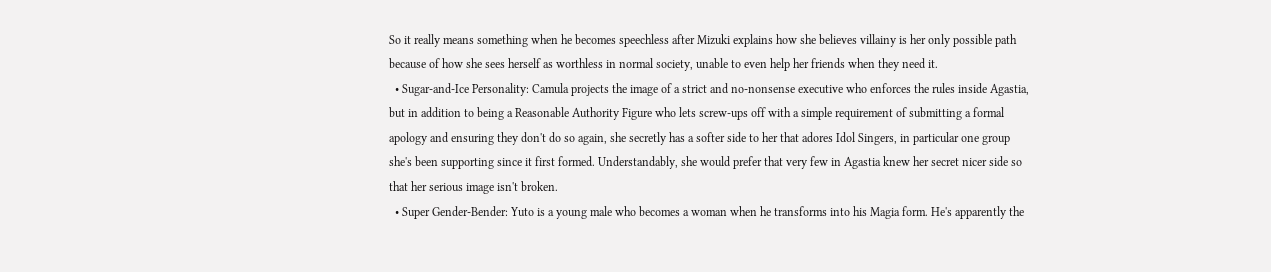So it really means something when he becomes speechless after Mizuki explains how she believes villainy is her only possible path because of how she sees herself as worthless in normal society, unable to even help her friends when they need it.
  • Sugar-and-Ice Personality: Camula projects the image of a strict and no-nonsense executive who enforces the rules inside Agastia, but in addition to being a Reasonable Authority Figure who lets screw-ups off with a simple requirement of submitting a formal apology and ensuring they don't do so again, she secretly has a softer side to her that adores Idol Singers, in particular one group she's been supporting since it first formed. Understandably, she would prefer that very few in Agastia knew her secret nicer side so that her serious image isn't broken.
  • Super Gender-Bender: Yuto is a young male who becomes a woman when he transforms into his Magia form. He's apparently the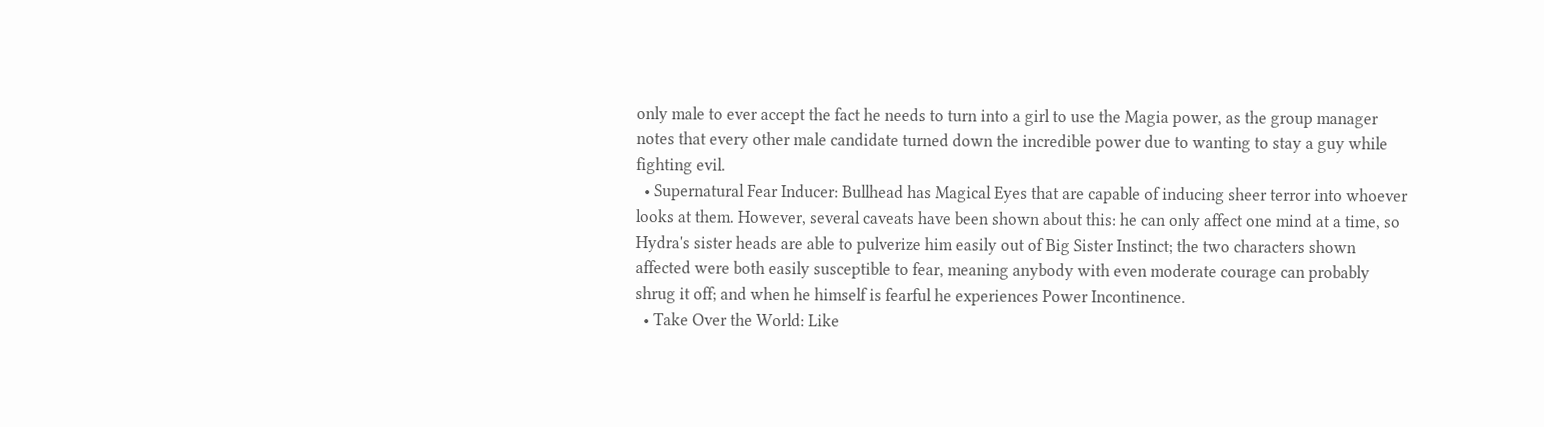only male to ever accept the fact he needs to turn into a girl to use the Magia power, as the group manager notes that every other male candidate turned down the incredible power due to wanting to stay a guy while fighting evil.
  • Supernatural Fear Inducer: Bullhead has Magical Eyes that are capable of inducing sheer terror into whoever looks at them. However, several caveats have been shown about this: he can only affect one mind at a time, so Hydra's sister heads are able to pulverize him easily out of Big Sister Instinct; the two characters shown affected were both easily susceptible to fear, meaning anybody with even moderate courage can probably shrug it off; and when he himself is fearful he experiences Power Incontinence.
  • Take Over the World: Like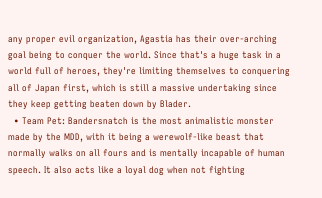any proper evil organization, Agastia has their over-arching goal being to conquer the world. Since that's a huge task in a world full of heroes, they're limiting themselves to conquering all of Japan first, which is still a massive undertaking since they keep getting beaten down by Blader.
  • Team Pet: Bandersnatch is the most animalistic monster made by the MDD, with it being a werewolf-like beast that normally walks on all fours and is mentally incapable of human speech. It also acts like a loyal dog when not fighting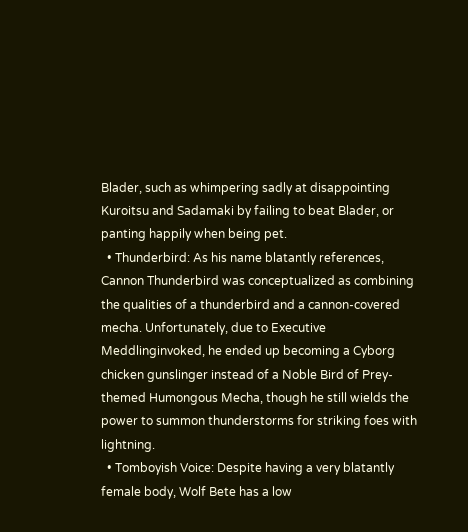Blader, such as whimpering sadly at disappointing Kuroitsu and Sadamaki by failing to beat Blader, or panting happily when being pet.
  • Thunderbird: As his name blatantly references, Cannon Thunderbird was conceptualized as combining the qualities of a thunderbird and a cannon-covered mecha. Unfortunately, due to Executive Meddlinginvoked, he ended up becoming a Cyborg chicken gunslinger instead of a Noble Bird of Prey-themed Humongous Mecha, though he still wields the power to summon thunderstorms for striking foes with lightning.
  • Tomboyish Voice: Despite having a very blatantly female body, Wolf Bete has a low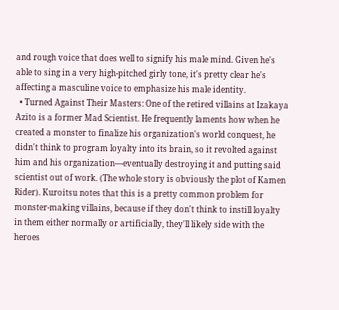and rough voice that does well to signify his male mind. Given he's able to sing in a very high-pitched girly tone, it's pretty clear he's affecting a masculine voice to emphasize his male identity.
  • Turned Against Their Masters: One of the retired villains at Izakaya Azito is a former Mad Scientist. He frequently laments how when he created a monster to finalize his organization's world conquest, he didn't think to program loyalty into its brain, so it revolted against him and his organization—eventually destroying it and putting said scientist out of work. (The whole story is obviously the plot of Kamen Rider). Kuroitsu notes that this is a pretty common problem for monster-making villains, because if they don't think to instill loyalty in them either normally or artificially, they'll likely side with the heroes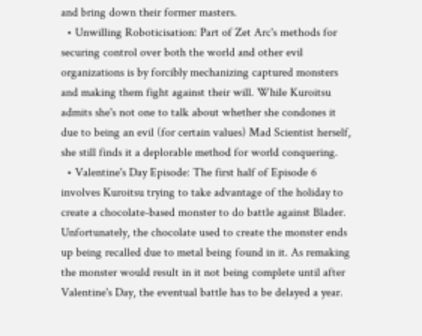and bring down their former masters.
  • Unwilling Roboticisation: Part of Zet Arc's methods for securing control over both the world and other evil organizations is by forcibly mechanizing captured monsters and making them fight against their will. While Kuroitsu admits she's not one to talk about whether she condones it due to being an evil (for certain values) Mad Scientist herself, she still finds it a deplorable method for world conquering.
  • Valentine's Day Episode: The first half of Episode 6 involves Kuroitsu trying to take advantage of the holiday to create a chocolate-based monster to do battle against Blader. Unfortunately, the chocolate used to create the monster ends up being recalled due to metal being found in it. As remaking the monster would result in it not being complete until after Valentine's Day, the eventual battle has to be delayed a year.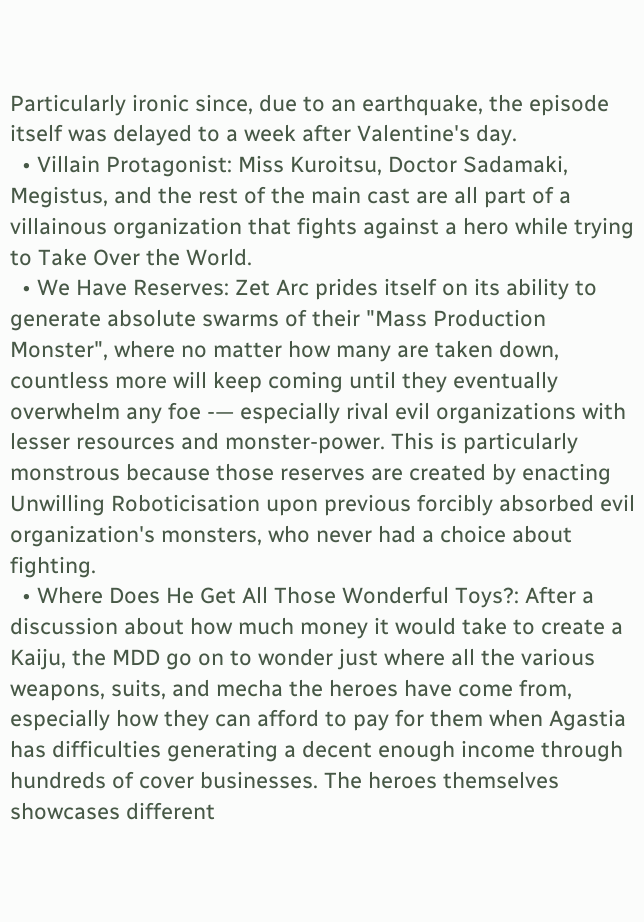Particularly ironic since, due to an earthquake, the episode itself was delayed to a week after Valentine's day.
  • Villain Protagonist: Miss Kuroitsu, Doctor Sadamaki, Megistus, and the rest of the main cast are all part of a villainous organization that fights against a hero while trying to Take Over the World.
  • We Have Reserves: Zet Arc prides itself on its ability to generate absolute swarms of their "Mass Production Monster", where no matter how many are taken down, countless more will keep coming until they eventually overwhelm any foe -— especially rival evil organizations with lesser resources and monster-power. This is particularly monstrous because those reserves are created by enacting Unwilling Roboticisation upon previous forcibly absorbed evil organization's monsters, who never had a choice about fighting.
  • Where Does He Get All Those Wonderful Toys?: After a discussion about how much money it would take to create a Kaiju, the MDD go on to wonder just where all the various weapons, suits, and mecha the heroes have come from, especially how they can afford to pay for them when Agastia has difficulties generating a decent enough income through hundreds of cover businesses. The heroes themselves showcases different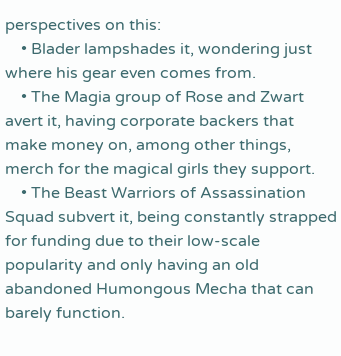perspectives on this:
    • Blader lampshades it, wondering just where his gear even comes from.
    • The Magia group of Rose and Zwart avert it, having corporate backers that make money on, among other things, merch for the magical girls they support.
    • The Beast Warriors of Assassination Squad subvert it, being constantly strapped for funding due to their low-scale popularity and only having an old abandoned Humongous Mecha that can barely function.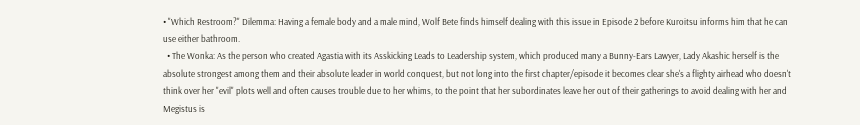• "Which Restroom?" Dilemma: Having a female body and a male mind, Wolf Bete finds himself dealing with this issue in Episode 2 before Kuroitsu informs him that he can use either bathroom.
  • The Wonka: As the person who created Agastia with its Asskicking Leads to Leadership system, which produced many a Bunny-Ears Lawyer, Lady Akashic herself is the absolute strongest among them and their absolute leader in world conquest, but not long into the first chapter/episode it becomes clear she's a flighty airhead who doesn't think over her "evil" plots well and often causes trouble due to her whims, to the point that her subordinates leave her out of their gatherings to avoid dealing with her and Megistus is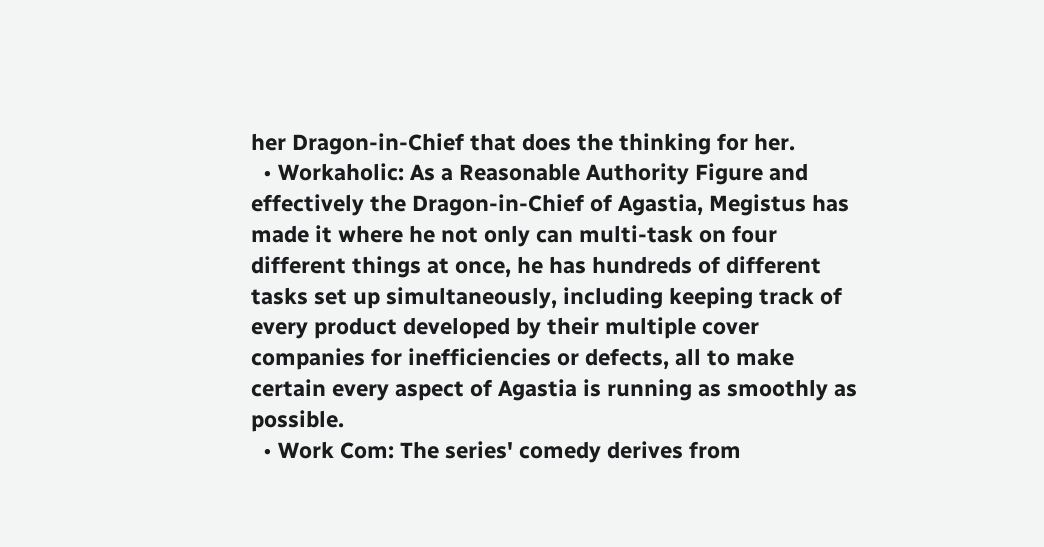her Dragon-in-Chief that does the thinking for her.
  • Workaholic: As a Reasonable Authority Figure and effectively the Dragon-in-Chief of Agastia, Megistus has made it where he not only can multi-task on four different things at once, he has hundreds of different tasks set up simultaneously, including keeping track of every product developed by their multiple cover companies for inefficiencies or defects, all to make certain every aspect of Agastia is running as smoothly as possible.
  • Work Com: The series' comedy derives from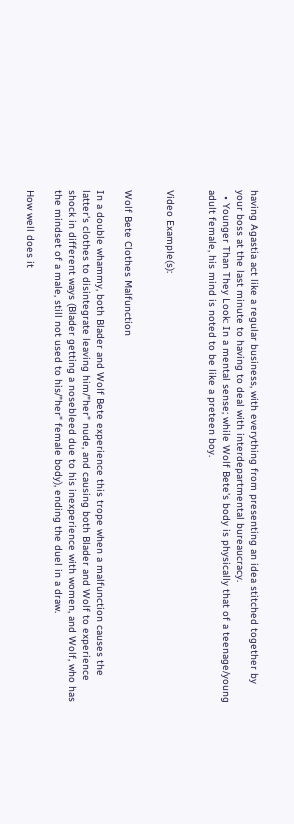having Agastia act like a regular business, with everything from presenting an idea stitched together by your boss at the last minute to having to deal with interdepartmental bureaucracy.
  • Younger Than They Look: In a mental sense; while Wolf Bete's body is physically that of a teenage/young adult female, his mind is noted to be like a preteen boy.


Video Example(s):


Wolf Bete Clothes Malfunction

In a double whammy, both Blader and Wolf Bete experience this trope when a malfunction causes the latter's clothes to disintegrate leaving him/"her" nude, and causing both Blader and Wolf to experience shock in different ways (Blader getting a nosebleed due to his inexperience with women, and Wolf, who has the mindset of a male, still not used to his/"her" female body), ending the duel in a draw.

How well does it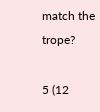match the trope?

5 (12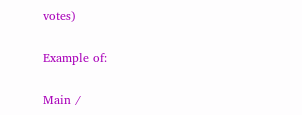votes)

Example of:

Main /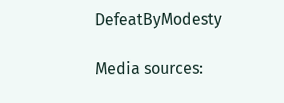DefeatByModesty

Media sources: